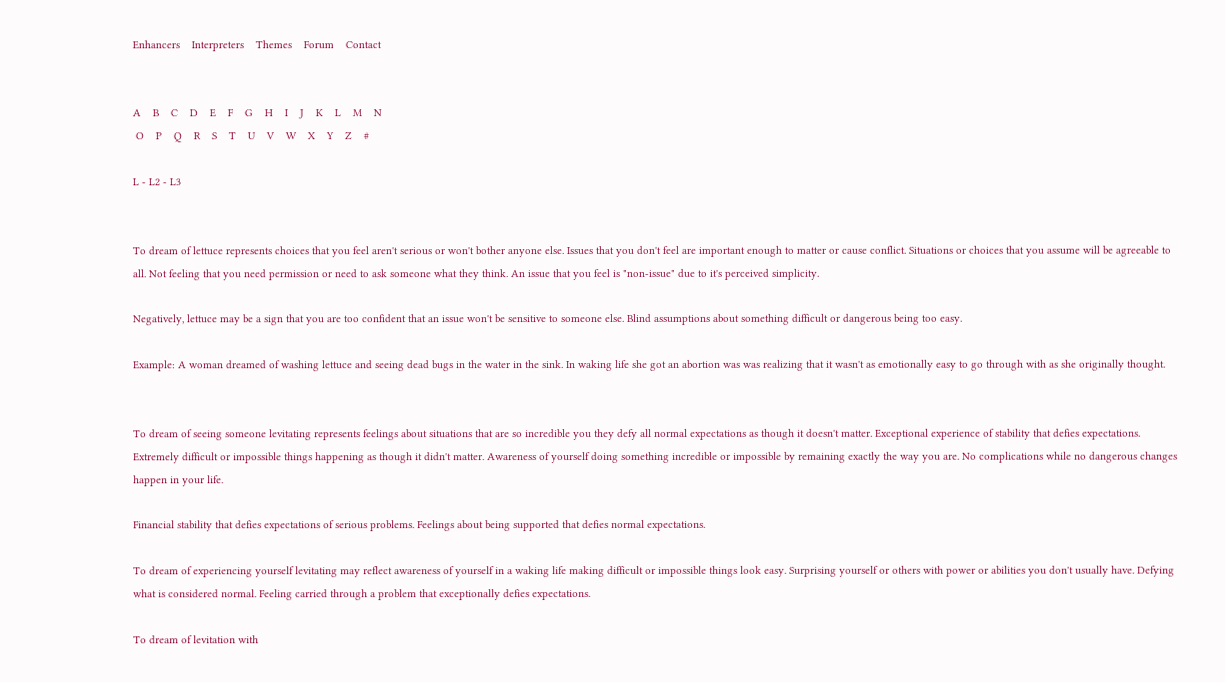Enhancers    Interpreters    Themes    Forum    Contact


A    B    C    D    E    F    G    H    I    J    K    L    M    N
 O    P    Q    R    S    T    U    V    W    X    Y    Z    #

L - L2 - L3


To dream of lettuce represents choices that you feel aren't serious or won't bother anyone else. Issues that you don't feel are important enough to matter or cause conflict. Situations or choices that you assume will be agreeable to all. Not feeling that you need permission or need to ask someone what they think. An issue that you feel is "non-issue" due to it's perceived simplicity.

Negatively, lettuce may be a sign that you are too confident that an issue won't be sensitive to someone else. Blind assumptions about something difficult or dangerous being too easy.

Example: A woman dreamed of washing lettuce and seeing dead bugs in the water in the sink. In waking life she got an abortion was was realizing that it wasn't as emotionally easy to go through with as she originally thought.


To dream of seeing someone levitating represents feelings about situations that are so incredible you they defy all normal expectations as though it doesn't matter. Exceptional experience of stability that defies expectations. Extremely difficult or impossible things happening as though it didn't matter. Awareness of yourself doing something incredible or impossible by remaining exactly the way you are. No complications while no dangerous changes happen in your life.

Financial stability that defies expectations of serious problems. Feelings about being supported that defies normal expectations.

To dream of experiencing yourself levitating may reflect awareness of yourself in a waking life making difficult or impossible things look easy. Surprising yourself or others with power or abilities you don't usually have. Defying what is considered normal. Feeling carried through a problem that exceptionally defies expectations.

To dream of levitation with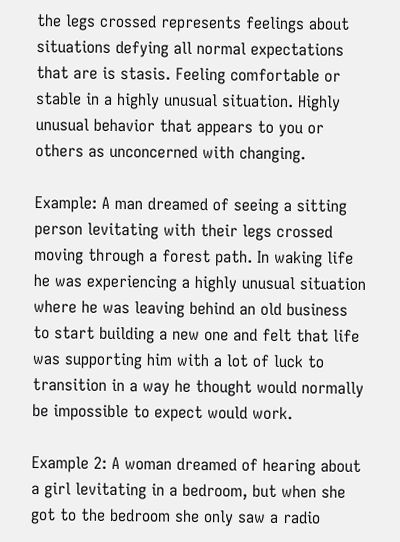the legs crossed represents feelings about situations defying all normal expectations that are is stasis. Feeling comfortable or stable in a highly unusual situation. Highly unusual behavior that appears to you or others as unconcerned with changing.

Example: A man dreamed of seeing a sitting person levitating with their legs crossed moving through a forest path. In waking life he was experiencing a highly unusual situation where he was leaving behind an old business to start building a new one and felt that life was supporting him with a lot of luck to transition in a way he thought would normally be impossible to expect would work.

Example 2: A woman dreamed of hearing about a girl levitating in a bedroom, but when she got to the bedroom she only saw a radio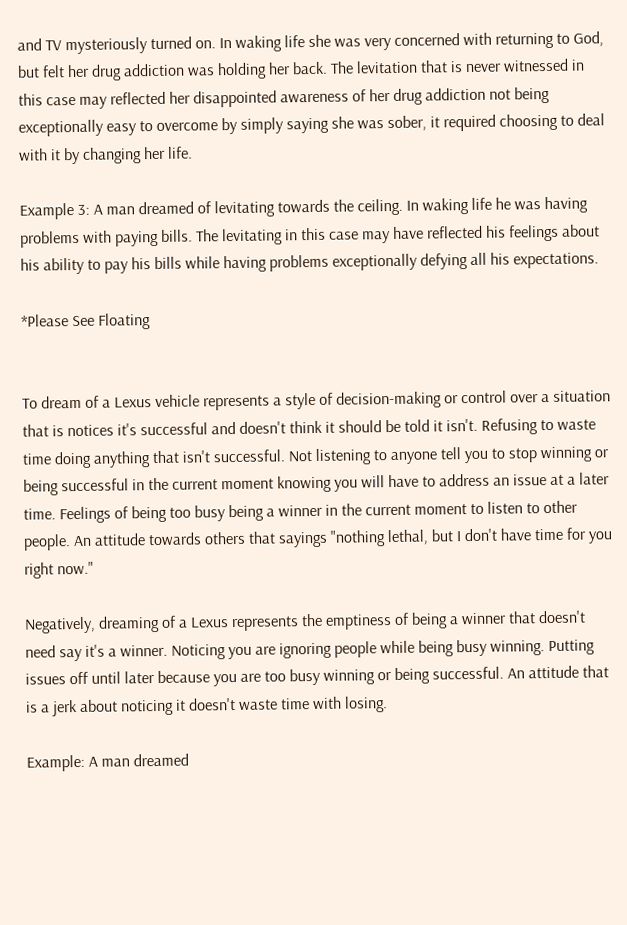and TV mysteriously turned on. In waking life she was very concerned with returning to God, but felt her drug addiction was holding her back. The levitation that is never witnessed in this case may reflected her disappointed awareness of her drug addiction not being exceptionally easy to overcome by simply saying she was sober, it required choosing to deal with it by changing her life.

Example 3: A man dreamed of levitating towards the ceiling. In waking life he was having problems with paying bills. The levitating in this case may have reflected his feelings about his ability to pay his bills while having problems exceptionally defying all his expectations.

*Please See Floating


To dream of a Lexus vehicle represents a style of decision-making or control over a situation that is notices it's successful and doesn't think it should be told it isn't. Refusing to waste time doing anything that isn't successful. Not listening to anyone tell you to stop winning or being successful in the current moment knowing you will have to address an issue at a later time. Feelings of being too busy being a winner in the current moment to listen to other people. An attitude towards others that sayings "nothing lethal, but I don't have time for you right now."

Negatively, dreaming of a Lexus represents the emptiness of being a winner that doesn't need say it's a winner. Noticing you are ignoring people while being busy winning. Putting issues off until later because you are too busy winning or being successful. An attitude that is a jerk about noticing it doesn't waste time with losing.

Example: A man dreamed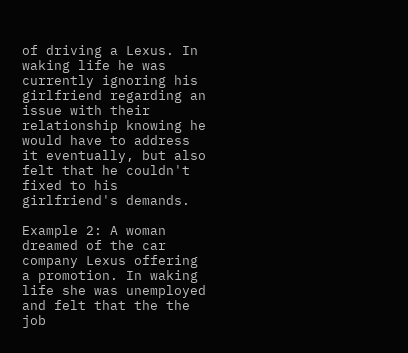of driving a Lexus. In waking life he was currently ignoring his girlfriend regarding an issue with their relationship knowing he would have to address it eventually, but also felt that he couldn't fixed to his girlfriend's demands.

Example 2: A woman dreamed of the car company Lexus offering a promotion. In waking life she was unemployed and felt that the the job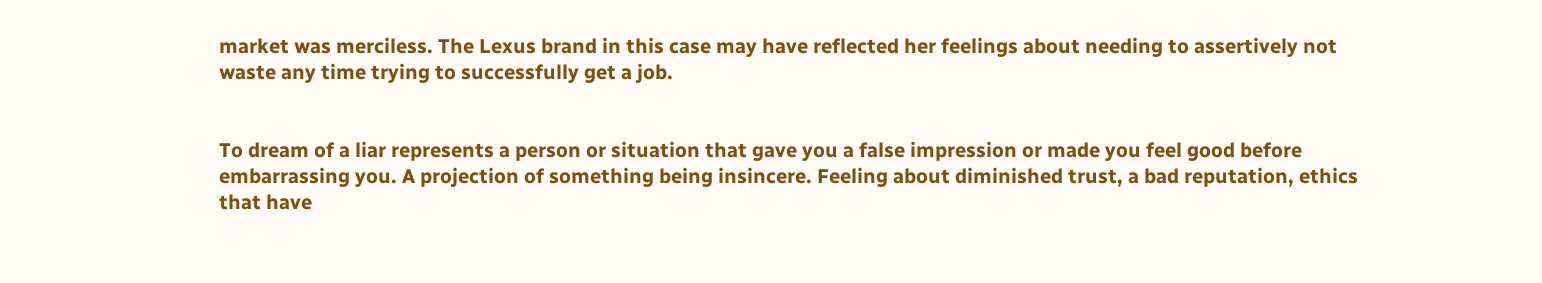market was merciless. The Lexus brand in this case may have reflected her feelings about needing to assertively not waste any time trying to successfully get a job.


To dream of a liar represents a person or situation that gave you a false impression or made you feel good before embarrassing you. A projection of something being insincere. Feeling about diminished trust, a bad reputation, ethics that have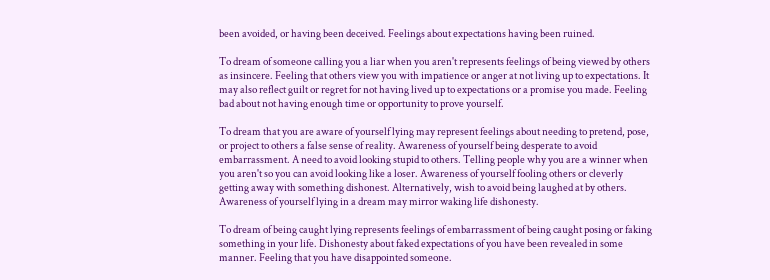been avoided, or having been deceived. Feelings about expectations having been ruined.

To dream of someone calling you a liar when you aren't represents feelings of being viewed by others as insincere. Feeling that others view you with impatience or anger at not living up to expectations. It may also reflect guilt or regret for not having lived up to expectations or a promise you made. Feeling bad about not having enough time or opportunity to prove yourself.

To dream that you are aware of yourself lying may represent feelings about needing to pretend, pose, or project to others a false sense of reality. Awareness of yourself being desperate to avoid embarrassment. A need to avoid looking stupid to others. Telling people why you are a winner when you aren't so you can avoid looking like a loser. Awareness of yourself fooling others or cleverly getting away with something dishonest. Alternatively, wish to avoid being laughed at by others. Awareness of yourself lying in a dream may mirror waking life dishonesty.

To dream of being caught lying represents feelings of embarrassment of being caught posing or faking something in your life. Dishonesty about faked expectations of you have been revealed in some manner. Feeling that you have disappointed someone.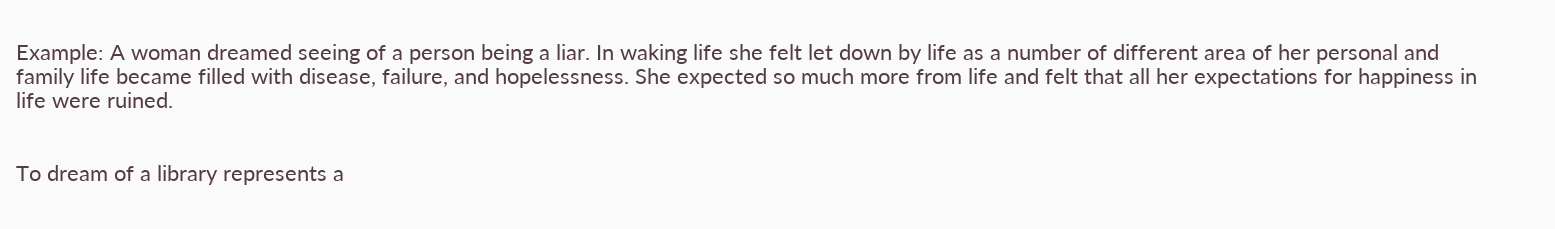Example: A woman dreamed seeing of a person being a liar. In waking life she felt let down by life as a number of different area of her personal and family life became filled with disease, failure, and hopelessness. She expected so much more from life and felt that all her expectations for happiness in life were ruined.


To dream of a library represents a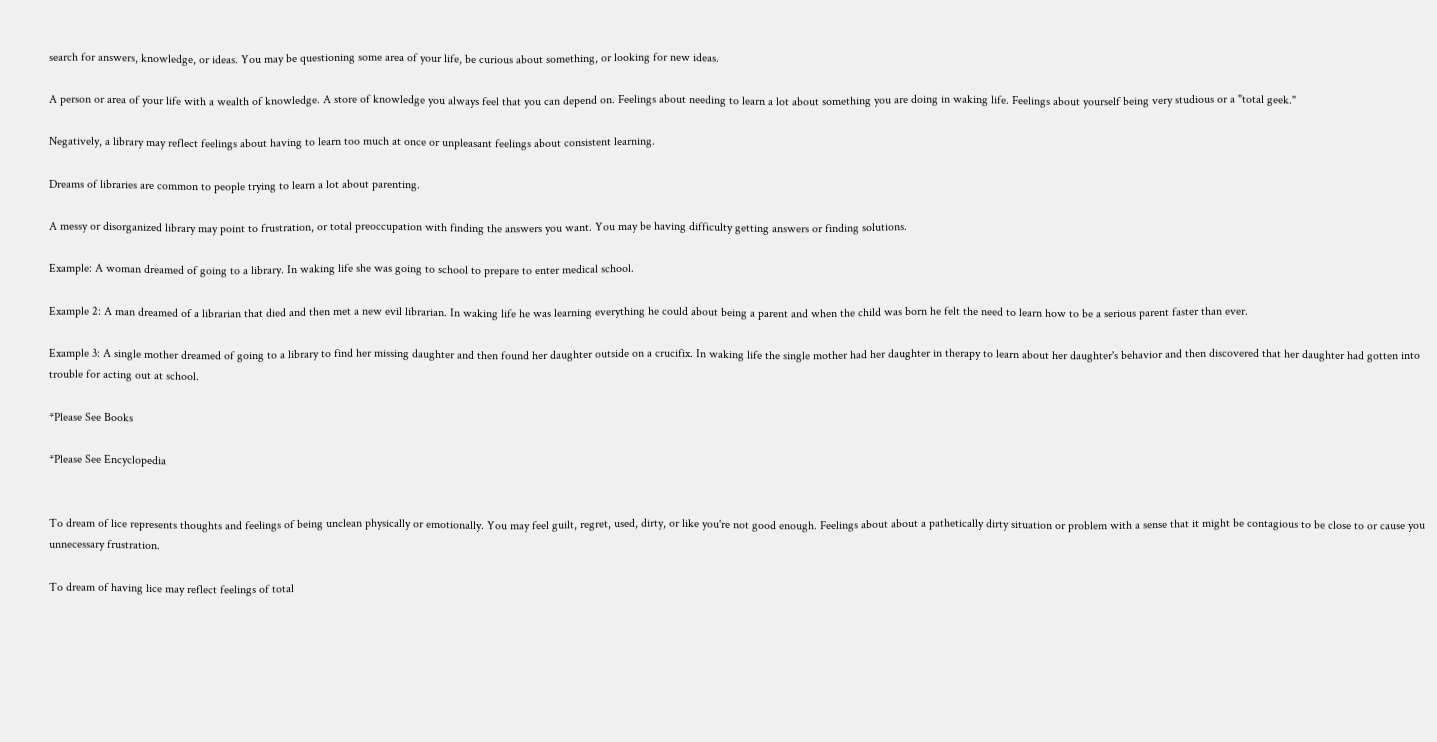search for answers, knowledge, or ideas. You may be questioning some area of your life, be curious about something, or looking for new ideas.

A person or area of your life with a wealth of knowledge. A store of knowledge you always feel that you can depend on. Feelings about needing to learn a lot about something you are doing in waking life. Feelings about yourself being very studious or a "total geek."

Negatively, a library may reflect feelings about having to learn too much at once or unpleasant feelings about consistent learning.

Dreams of libraries are common to people trying to learn a lot about parenting.

A messy or disorganized library may point to frustration, or total preoccupation with finding the answers you want. You may be having difficulty getting answers or finding solutions.

Example: A woman dreamed of going to a library. In waking life she was going to school to prepare to enter medical school.

Example 2: A man dreamed of a librarian that died and then met a new evil librarian. In waking life he was learning everything he could about being a parent and when the child was born he felt the need to learn how to be a serious parent faster than ever.

Example 3: A single mother dreamed of going to a library to find her missing daughter and then found her daughter outside on a crucifix. In waking life the single mother had her daughter in therapy to learn about her daughter's behavior and then discovered that her daughter had gotten into trouble for acting out at school.

*Please See Books

*Please See Encyclopedia


To dream of lice represents thoughts and feelings of being unclean physically or emotionally. You may feel guilt, regret, used, dirty, or like you're not good enough. Feelings about about a pathetically dirty situation or problem with a sense that it might be contagious to be close to or cause you unnecessary frustration.

To dream of having lice may reflect feelings of total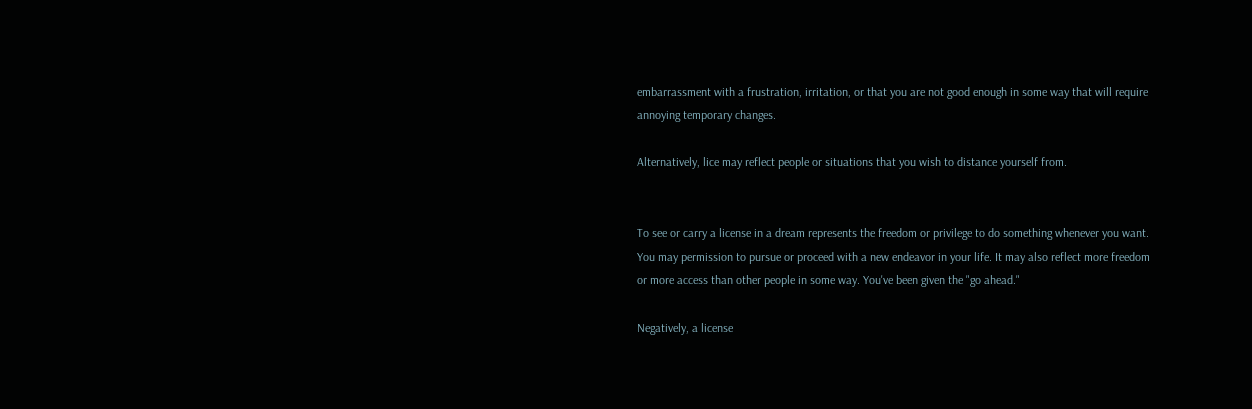embarrassment with a frustration, irritation, or that you are not good enough in some way that will require annoying temporary changes.

Alternatively, lice may reflect people or situations that you wish to distance yourself from.


To see or carry a license in a dream represents the freedom or privilege to do something whenever you want. You may permission to pursue or proceed with a new endeavor in your life. It may also reflect more freedom or more access than other people in some way. You've been given the "go ahead."

Negatively, a license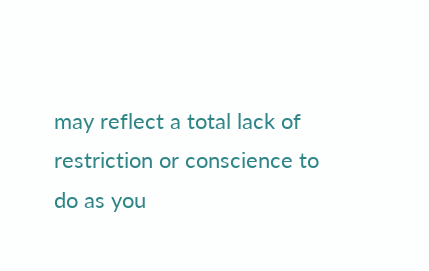may reflect a total lack of restriction or conscience to do as you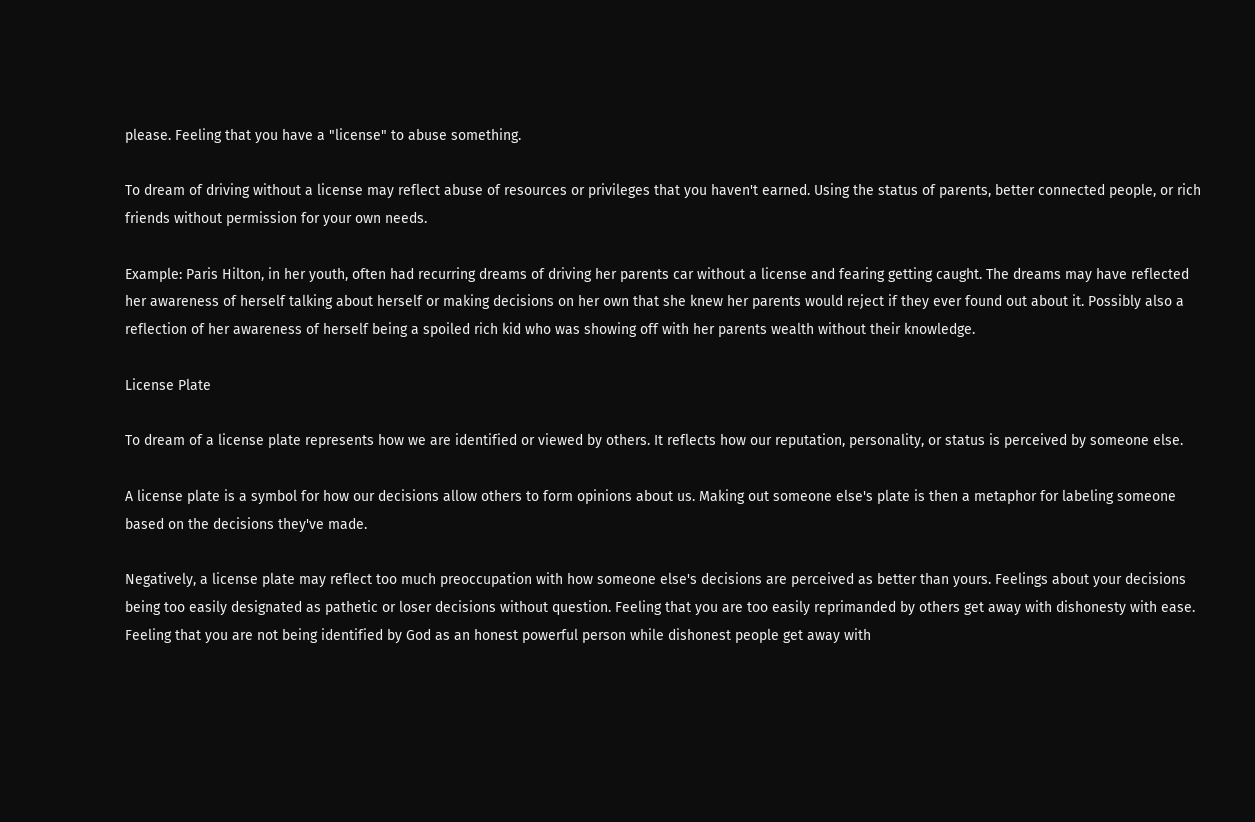please. Feeling that you have a "license" to abuse something.

To dream of driving without a license may reflect abuse of resources or privileges that you haven't earned. Using the status of parents, better connected people, or rich friends without permission for your own needs.

Example: Paris Hilton, in her youth, often had recurring dreams of driving her parents car without a license and fearing getting caught. The dreams may have reflected her awareness of herself talking about herself or making decisions on her own that she knew her parents would reject if they ever found out about it. Possibly also a reflection of her awareness of herself being a spoiled rich kid who was showing off with her parents wealth without their knowledge.

License Plate

To dream of a license plate represents how we are identified or viewed by others. It reflects how our reputation, personality, or status is perceived by someone else.

A license plate is a symbol for how our decisions allow others to form opinions about us. Making out someone else's plate is then a metaphor for labeling someone based on the decisions they've made.

Negatively, a license plate may reflect too much preoccupation with how someone else's decisions are perceived as better than yours. Feelings about your decisions being too easily designated as pathetic or loser decisions without question. Feeling that you are too easily reprimanded by others get away with dishonesty with ease. Feeling that you are not being identified by God as an honest powerful person while dishonest people get away with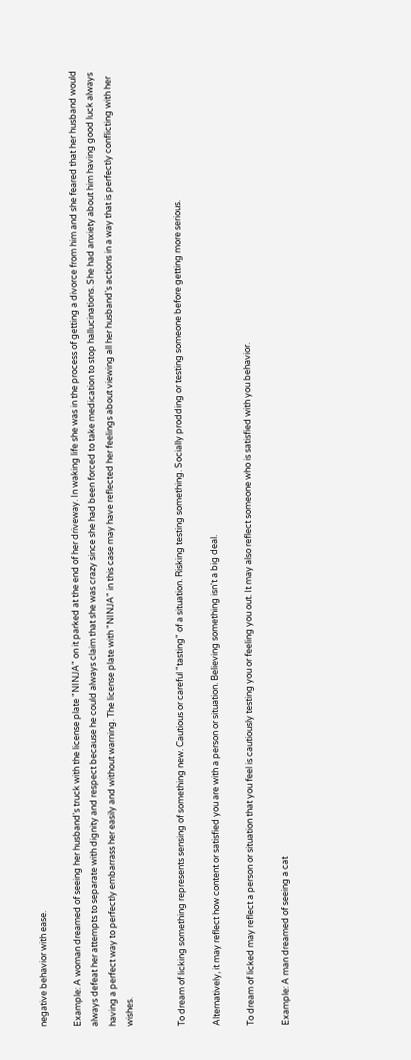negative behavior with ease.

Example: A woman dreamed of seeing her husband's truck with the license plate "NINJA" on it parked at the end of her driveway. In waking life she was in the process of getting a divorce from him and she feared that her husband would always defeat her attempts to separate with dignity and respect because he could always claim that she was crazy since she had been forced to take medication to stop hallucinations. She had anxiety about him having good luck always having a perfect way to perfectly embarrass her easily and without warning. The license plate with "NINJA" in this case may have reflected her feelings about viewing all her husband's actions in a way that is perfectly conflicting with her wishes.


To dream of licking something represents sensing of something new. Cautious or careful "tasting" of a situation. Risking testing something. Socially prodding or testing someone before getting more serious.

Alternatively, it may reflect how content or satisfied you are with a person or situation. Believing something isn't a big deal.

To dream of licked may reflect a person or situation that you feel is cautiously testing you or feeling you out. It may also reflect someone who is satisfied with you behavior.

Example: A man dreamed of seeing a cat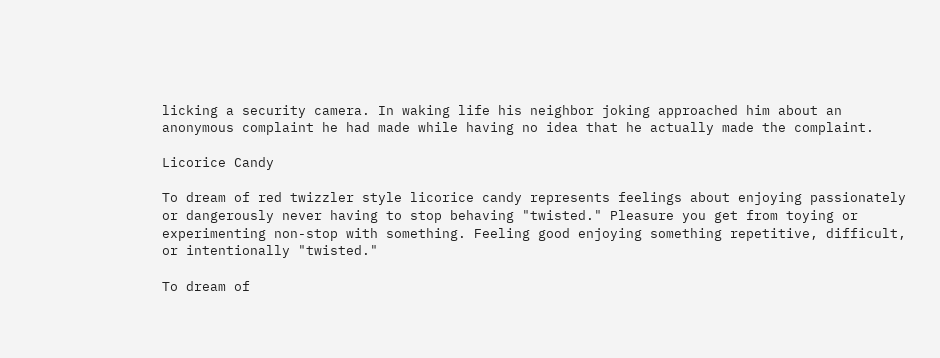licking a security camera. In waking life his neighbor joking approached him about an anonymous complaint he had made while having no idea that he actually made the complaint.

Licorice Candy

To dream of red twizzler style licorice candy represents feelings about enjoying passionately or dangerously never having to stop behaving "twisted." Pleasure you get from toying or experimenting non-stop with something. Feeling good enjoying something repetitive, difficult, or intentionally "twisted."

To dream of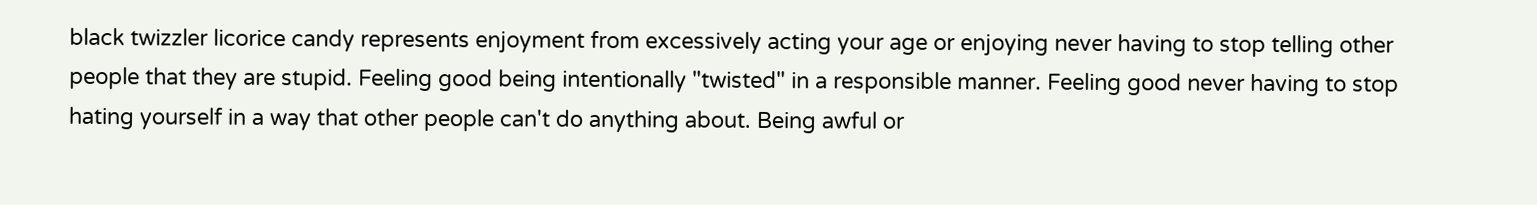black twizzler licorice candy represents enjoyment from excessively acting your age or enjoying never having to stop telling other people that they are stupid. Feeling good being intentionally "twisted" in a responsible manner. Feeling good never having to stop hating yourself in a way that other people can't do anything about. Being awful or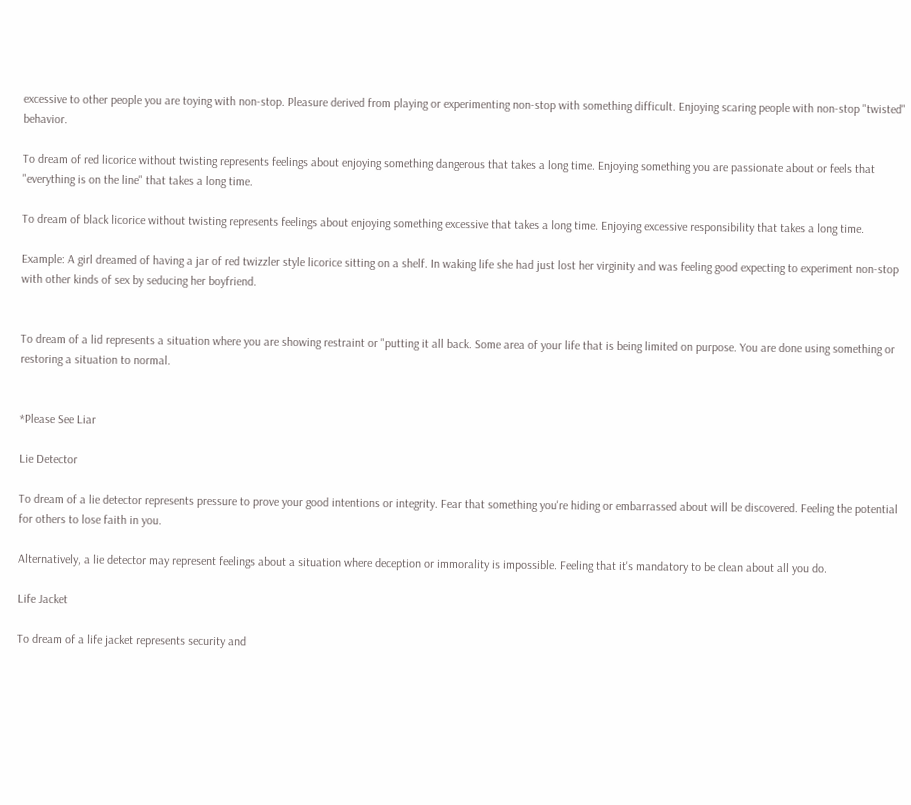excessive to other people you are toying with non-stop. Pleasure derived from playing or experimenting non-stop with something difficult. Enjoying scaring people with non-stop "twisted" behavior.

To dream of red licorice without twisting represents feelings about enjoying something dangerous that takes a long time. Enjoying something you are passionate about or feels that "everything is on the line" that takes a long time.

To dream of black licorice without twisting represents feelings about enjoying something excessive that takes a long time. Enjoying excessive responsibility that takes a long time.

Example: A girl dreamed of having a jar of red twizzler style licorice sitting on a shelf. In waking life she had just lost her virginity and was feeling good expecting to experiment non-stop with other kinds of sex by seducing her boyfriend.


To dream of a lid represents a situation where you are showing restraint or "putting it all back. Some area of your life that is being limited on purpose. You are done using something or restoring a situation to normal.


*Please See Liar

Lie Detector

To dream of a lie detector represents pressure to prove your good intentions or integrity. Fear that something you're hiding or embarrassed about will be discovered. Feeling the potential for others to lose faith in you.

Alternatively, a lie detector may represent feelings about a situation where deception or immorality is impossible. Feeling that it's mandatory to be clean about all you do.

Life Jacket

To dream of a life jacket represents security and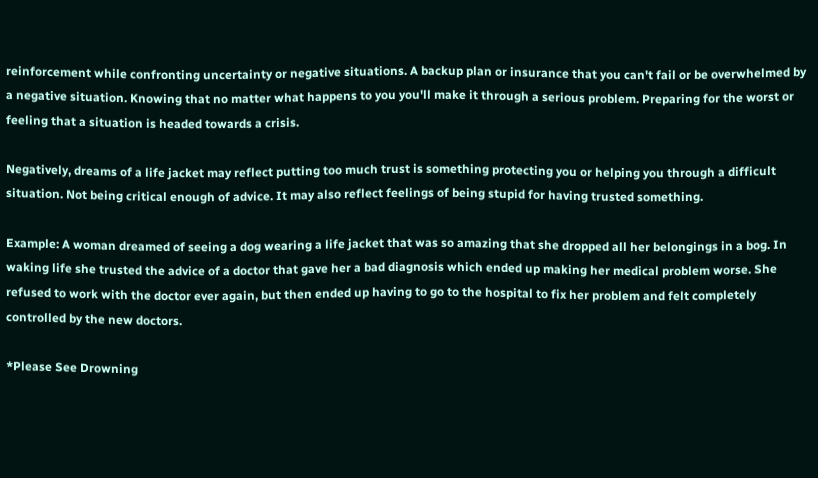reinforcement while confronting uncertainty or negative situations. A backup plan or insurance that you can't fail or be overwhelmed by a negative situation. Knowing that no matter what happens to you you'll make it through a serious problem. Preparing for the worst or feeling that a situation is headed towards a crisis.

Negatively, dreams of a life jacket may reflect putting too much trust is something protecting you or helping you through a difficult situation. Not being critical enough of advice. It may also reflect feelings of being stupid for having trusted something.

Example: A woman dreamed of seeing a dog wearing a life jacket that was so amazing that she dropped all her belongings in a bog. In waking life she trusted the advice of a doctor that gave her a bad diagnosis which ended up making her medical problem worse. She refused to work with the doctor ever again, but then ended up having to go to the hospital to fix her problem and felt completely controlled by the new doctors.

*Please See Drowning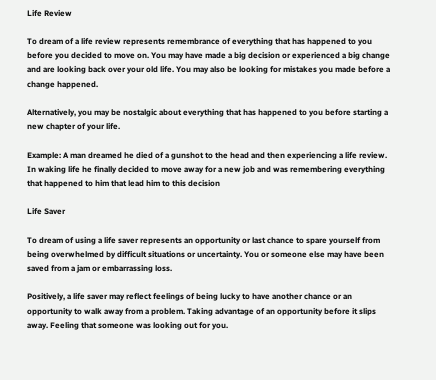Life Review

To dream of a life review represents remembrance of everything that has happened to you before you decided to move on. You may have made a big decision or experienced a big change and are looking back over your old life. You may also be looking for mistakes you made before a change happened.

Alternatively, you may be nostalgic about everything that has happened to you before starting a new chapter of your life.

Example: A man dreamed he died of a gunshot to the head and then experiencing a life review. In waking life he finally decided to move away for a new job and was remembering everything that happened to him that lead him to this decision

Life Saver

To dream of using a life saver represents an opportunity or last chance to spare yourself from being overwhelmed by difficult situations or uncertainty. You or someone else may have been saved from a jam or embarrassing loss.

Positively, a life saver may reflect feelings of being lucky to have another chance or an opportunity to walk away from a problem. Taking advantage of an opportunity before it slips away. Feeling that someone was looking out for you.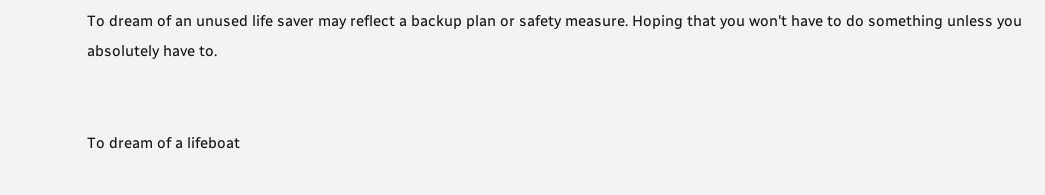To dream of an unused life saver may reflect a backup plan or safety measure. Hoping that you won't have to do something unless you absolutely have to.


To dream of a lifeboat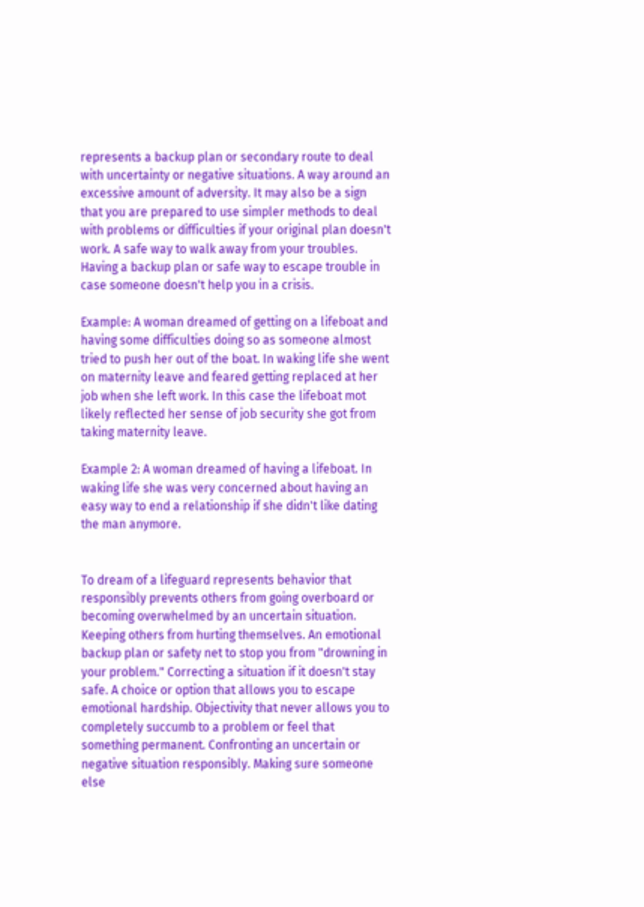represents a backup plan or secondary route to deal with uncertainty or negative situations. A way around an excessive amount of adversity. It may also be a sign that you are prepared to use simpler methods to deal with problems or difficulties if your original plan doesn't work. A safe way to walk away from your troubles. Having a backup plan or safe way to escape trouble in case someone doesn't help you in a crisis.

Example: A woman dreamed of getting on a lifeboat and having some difficulties doing so as someone almost tried to push her out of the boat. In waking life she went on maternity leave and feared getting replaced at her job when she left work. In this case the lifeboat mot likely reflected her sense of job security she got from taking maternity leave.

Example 2: A woman dreamed of having a lifeboat. In waking life she was very concerned about having an easy way to end a relationship if she didn't like dating the man anymore.


To dream of a lifeguard represents behavior that responsibly prevents others from going overboard or becoming overwhelmed by an uncertain situation. Keeping others from hurting themselves. An emotional backup plan or safety net to stop you from "drowning in your problem." Correcting a situation if it doesn't stay safe. A choice or option that allows you to escape emotional hardship. Objectivity that never allows you to completely succumb to a problem or feel that something permanent. Confronting an uncertain or negative situation responsibly. Making sure someone else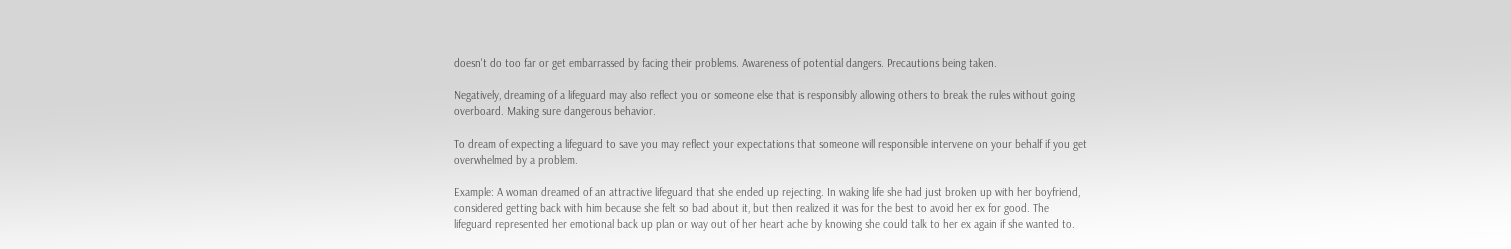doesn't do too far or get embarrassed by facing their problems. Awareness of potential dangers. Precautions being taken.

Negatively, dreaming of a lifeguard may also reflect you or someone else that is responsibly allowing others to break the rules without going overboard. Making sure dangerous behavior.

To dream of expecting a lifeguard to save you may reflect your expectations that someone will responsible intervene on your behalf if you get overwhelmed by a problem.

Example: A woman dreamed of an attractive lifeguard that she ended up rejecting. In waking life she had just broken up with her boyfriend, considered getting back with him because she felt so bad about it, but then realized it was for the best to avoid her ex for good. The lifeguard represented her emotional back up plan or way out of her heart ache by knowing she could talk to her ex again if she wanted to.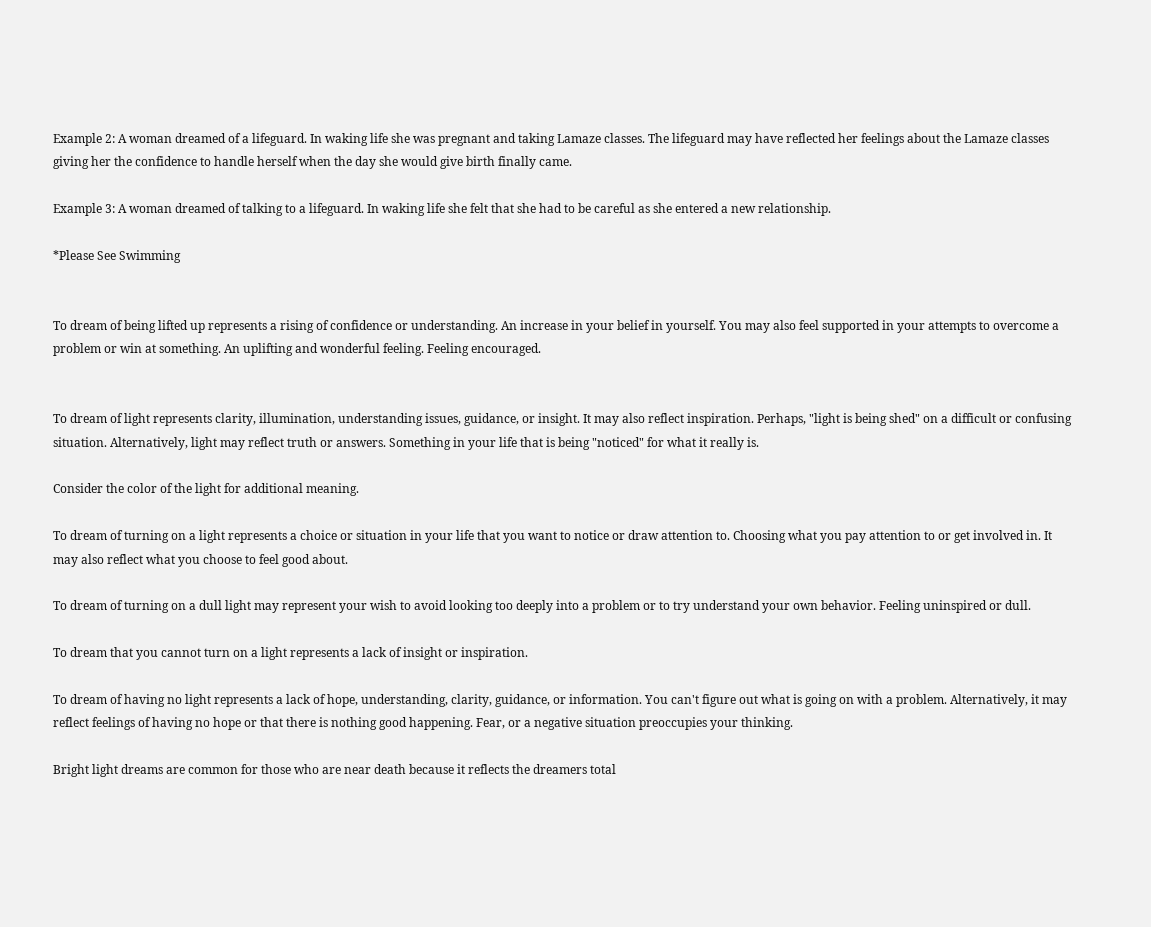Example 2: A woman dreamed of a lifeguard. In waking life she was pregnant and taking Lamaze classes. The lifeguard may have reflected her feelings about the Lamaze classes giving her the confidence to handle herself when the day she would give birth finally came.

Example 3: A woman dreamed of talking to a lifeguard. In waking life she felt that she had to be careful as she entered a new relationship.

*Please See Swimming


To dream of being lifted up represents a rising of confidence or understanding. An increase in your belief in yourself. You may also feel supported in your attempts to overcome a problem or win at something. An uplifting and wonderful feeling. Feeling encouraged.


To dream of light represents clarity, illumination, understanding issues, guidance, or insight. It may also reflect inspiration. Perhaps, "light is being shed" on a difficult or confusing situation. Alternatively, light may reflect truth or answers. Something in your life that is being "noticed" for what it really is.

Consider the color of the light for additional meaning.

To dream of turning on a light represents a choice or situation in your life that you want to notice or draw attention to. Choosing what you pay attention to or get involved in. It may also reflect what you choose to feel good about.

To dream of turning on a dull light may represent your wish to avoid looking too deeply into a problem or to try understand your own behavior. Feeling uninspired or dull.

To dream that you cannot turn on a light represents a lack of insight or inspiration.

To dream of having no light represents a lack of hope, understanding, clarity, guidance, or information. You can't figure out what is going on with a problem. Alternatively, it may reflect feelings of having no hope or that there is nothing good happening. Fear, or a negative situation preoccupies your thinking.

Bright light dreams are common for those who are near death because it reflects the dreamers total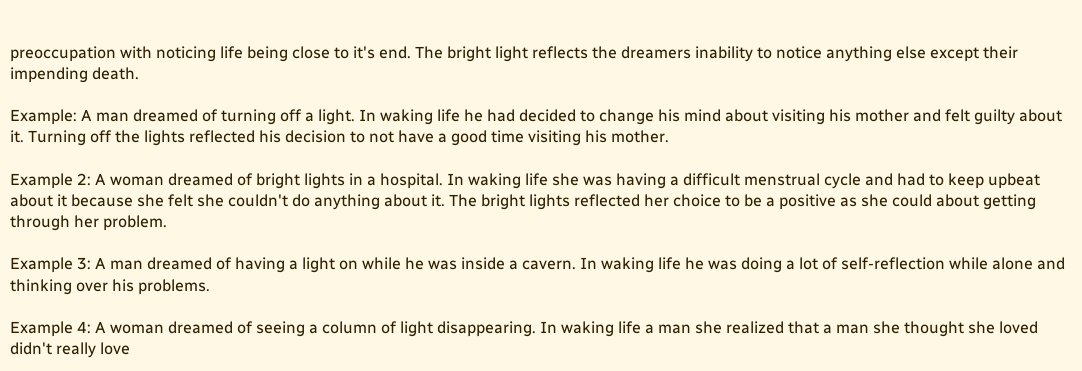preoccupation with noticing life being close to it's end. The bright light reflects the dreamers inability to notice anything else except their impending death.

Example: A man dreamed of turning off a light. In waking life he had decided to change his mind about visiting his mother and felt guilty about it. Turning off the lights reflected his decision to not have a good time visiting his mother.

Example 2: A woman dreamed of bright lights in a hospital. In waking life she was having a difficult menstrual cycle and had to keep upbeat about it because she felt she couldn't do anything about it. The bright lights reflected her choice to be a positive as she could about getting through her problem.

Example 3: A man dreamed of having a light on while he was inside a cavern. In waking life he was doing a lot of self-reflection while alone and thinking over his problems.

Example 4: A woman dreamed of seeing a column of light disappearing. In waking life a man she realized that a man she thought she loved didn't really love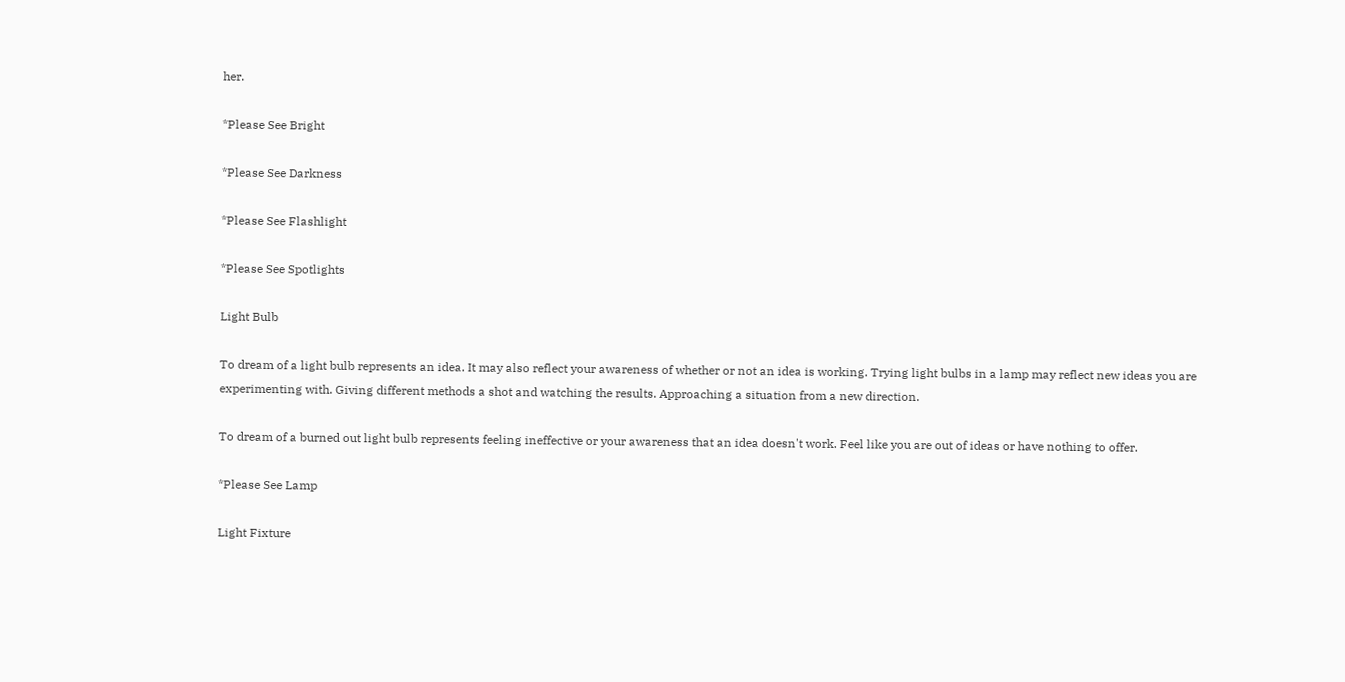her.

*Please See Bright

*Please See Darkness

*Please See Flashlight

*Please See Spotlights

Light Bulb

To dream of a light bulb represents an idea. It may also reflect your awareness of whether or not an idea is working. Trying light bulbs in a lamp may reflect new ideas you are experimenting with. Giving different methods a shot and watching the results. Approaching a situation from a new direction.

To dream of a burned out light bulb represents feeling ineffective or your awareness that an idea doesn't work. Feel like you are out of ideas or have nothing to offer.

*Please See Lamp

Light Fixture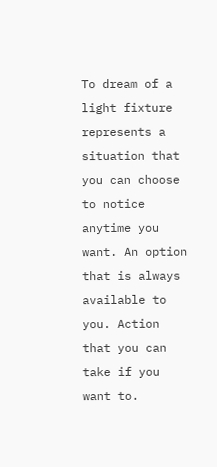To dream of a light fixture represents a situation that you can choose to notice anytime you want. An option that is always available to you. Action that you can take if you want to.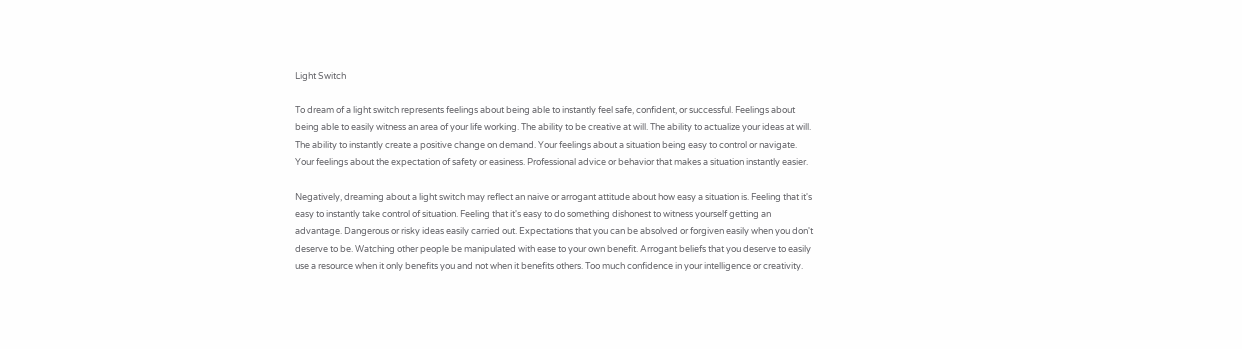Light Switch

To dream of a light switch represents feelings about being able to instantly feel safe, confident, or successful. Feelings about being able to easily witness an area of your life working. The ability to be creative at will. The ability to actualize your ideas at will. The ability to instantly create a positive change on demand. Your feelings about a situation being easy to control or navigate. Your feelings about the expectation of safety or easiness. Professional advice or behavior that makes a situation instantly easier.

Negatively, dreaming about a light switch may reflect an naive or arrogant attitude about how easy a situation is. Feeling that it's easy to instantly take control of situation. Feeling that it's easy to do something dishonest to witness yourself getting an advantage. Dangerous or risky ideas easily carried out. Expectations that you can be absolved or forgiven easily when you don't deserve to be. Watching other people be manipulated with ease to your own benefit. Arrogant beliefs that you deserve to easily use a resource when it only benefits you and not when it benefits others. Too much confidence in your intelligence or creativity.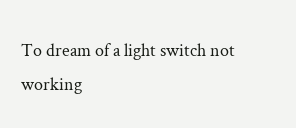To dream of a light switch not working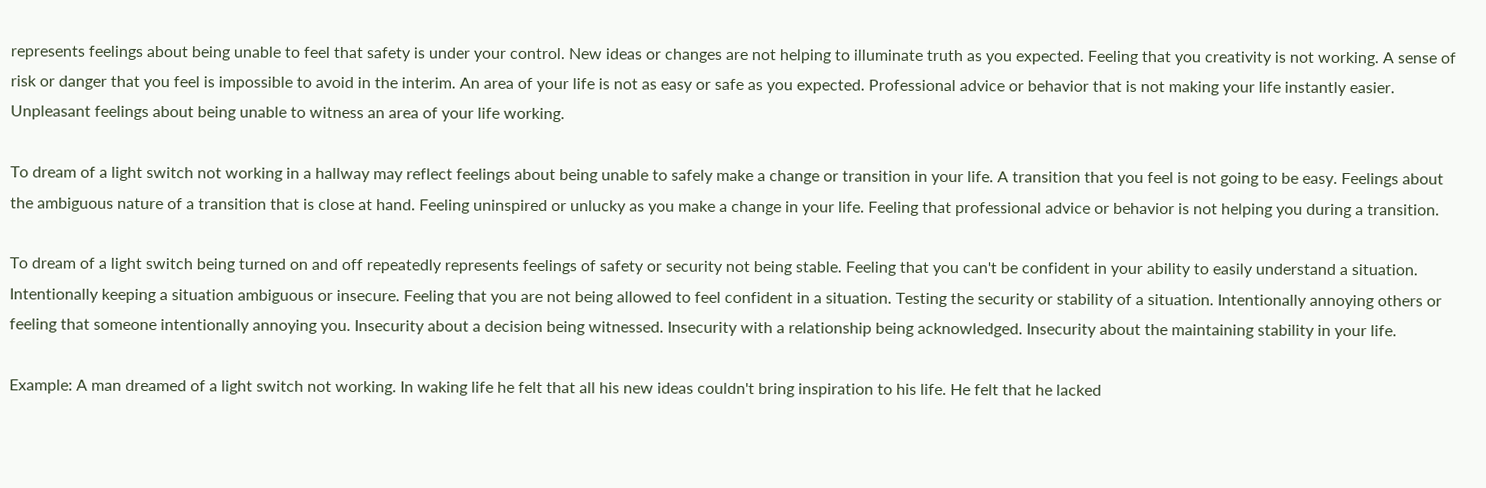represents feelings about being unable to feel that safety is under your control. New ideas or changes are not helping to illuminate truth as you expected. Feeling that you creativity is not working. A sense of risk or danger that you feel is impossible to avoid in the interim. An area of your life is not as easy or safe as you expected. Professional advice or behavior that is not making your life instantly easier. Unpleasant feelings about being unable to witness an area of your life working.

To dream of a light switch not working in a hallway may reflect feelings about being unable to safely make a change or transition in your life. A transition that you feel is not going to be easy. Feelings about the ambiguous nature of a transition that is close at hand. Feeling uninspired or unlucky as you make a change in your life. Feeling that professional advice or behavior is not helping you during a transition.

To dream of a light switch being turned on and off repeatedly represents feelings of safety or security not being stable. Feeling that you can't be confident in your ability to easily understand a situation. Intentionally keeping a situation ambiguous or insecure. Feeling that you are not being allowed to feel confident in a situation. Testing the security or stability of a situation. Intentionally annoying others or feeling that someone intentionally annoying you. Insecurity about a decision being witnessed. Insecurity with a relationship being acknowledged. Insecurity about the maintaining stability in your life.

Example: A man dreamed of a light switch not working. In waking life he felt that all his new ideas couldn't bring inspiration to his life. He felt that he lacked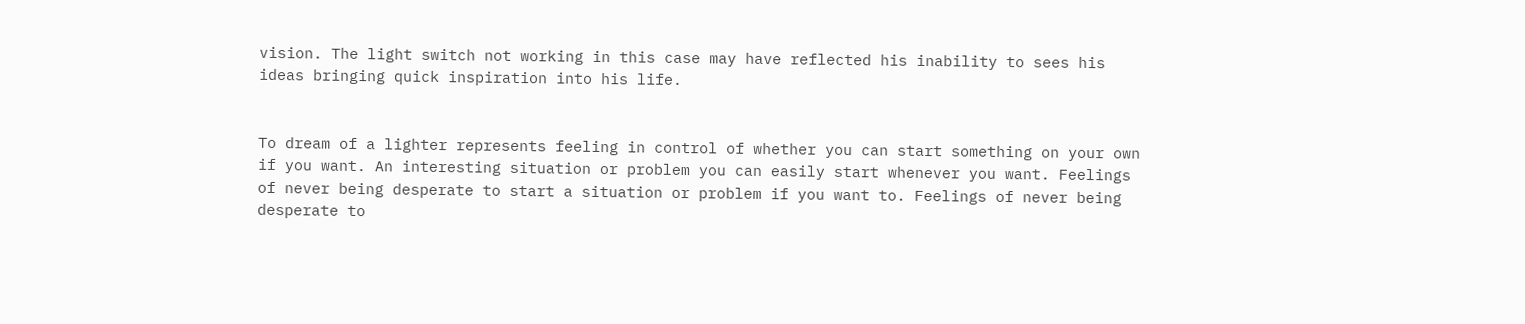vision. The light switch not working in this case may have reflected his inability to sees his ideas bringing quick inspiration into his life.


To dream of a lighter represents feeling in control of whether you can start something on your own if you want. An interesting situation or problem you can easily start whenever you want. Feelings of never being desperate to start a situation or problem if you want to. Feelings of never being desperate to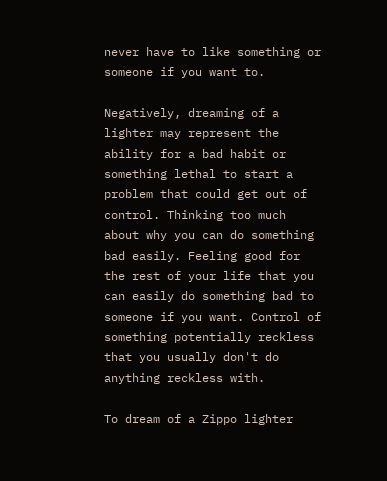never have to like something or someone if you want to.

Negatively, dreaming of a lighter may represent the ability for a bad habit or something lethal to start a problem that could get out of control. Thinking too much about why you can do something bad easily. Feeling good for the rest of your life that you can easily do something bad to someone if you want. Control of something potentially reckless that you usually don't do anything reckless with.

To dream of a Zippo lighter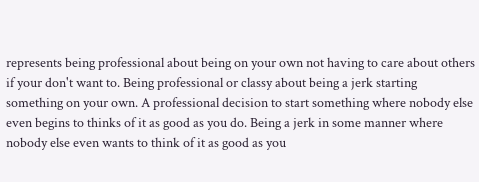represents being professional about being on your own not having to care about others if your don't want to. Being professional or classy about being a jerk starting something on your own. A professional decision to start something where nobody else even begins to thinks of it as good as you do. Being a jerk in some manner where nobody else even wants to think of it as good as you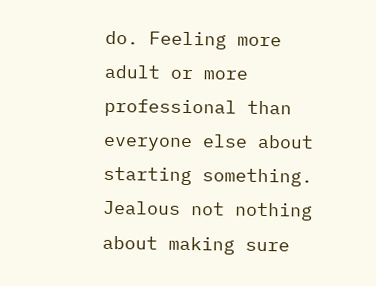do. Feeling more adult or more professional than everyone else about starting something. Jealous not nothing about making sure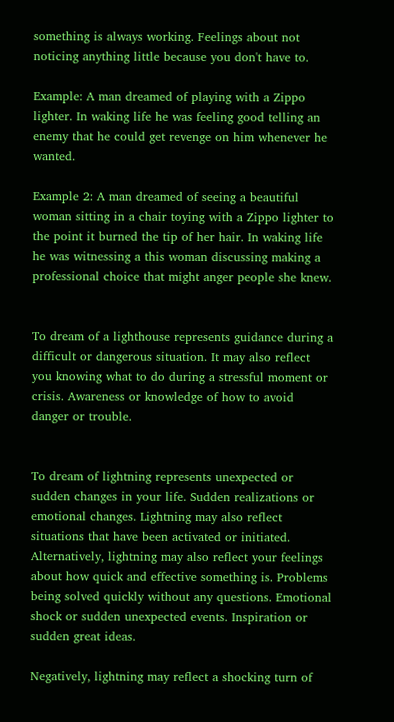something is always working. Feelings about not noticing anything little because you don't have to.

Example: A man dreamed of playing with a Zippo lighter. In waking life he was feeling good telling an enemy that he could get revenge on him whenever he wanted.

Example 2: A man dreamed of seeing a beautiful woman sitting in a chair toying with a Zippo lighter to the point it burned the tip of her hair. In waking life he was witnessing a this woman discussing making a professional choice that might anger people she knew.


To dream of a lighthouse represents guidance during a difficult or dangerous situation. It may also reflect you knowing what to do during a stressful moment or crisis. Awareness or knowledge of how to avoid danger or trouble.


To dream of lightning represents unexpected or sudden changes in your life. Sudden realizations or emotional changes. Lightning may also reflect situations that have been activated or initiated. Alternatively, lightning may also reflect your feelings about how quick and effective something is. Problems being solved quickly without any questions. Emotional shock or sudden unexpected events. Inspiration or sudden great ideas.

Negatively, lightning may reflect a shocking turn of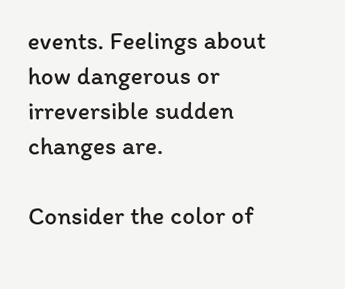events. Feelings about how dangerous or irreversible sudden changes are.

Consider the color of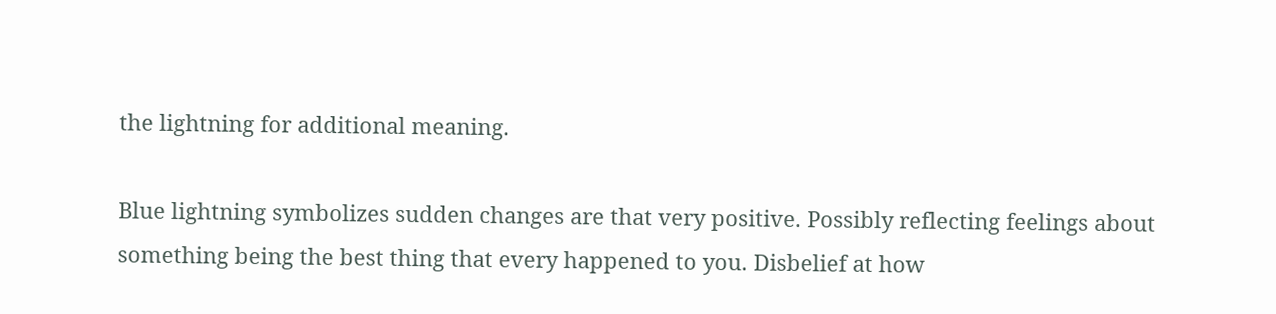the lightning for additional meaning.

Blue lightning symbolizes sudden changes are that very positive. Possibly reflecting feelings about something being the best thing that every happened to you. Disbelief at how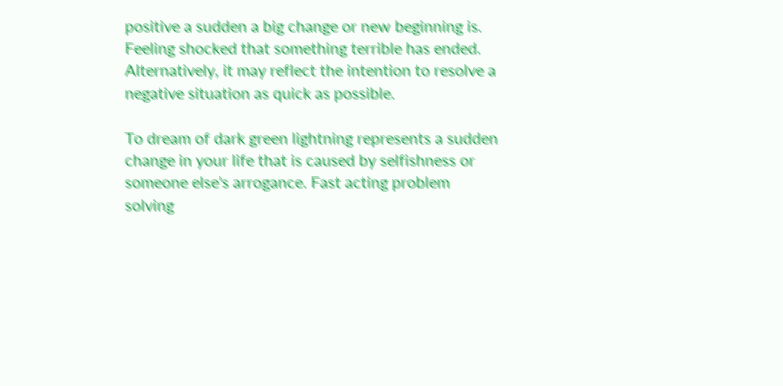positive a sudden a big change or new beginning is. Feeling shocked that something terrible has ended. Alternatively, it may reflect the intention to resolve a negative situation as quick as possible.

To dream of dark green lightning represents a sudden change in your life that is caused by selfishness or someone else's arrogance. Fast acting problem solving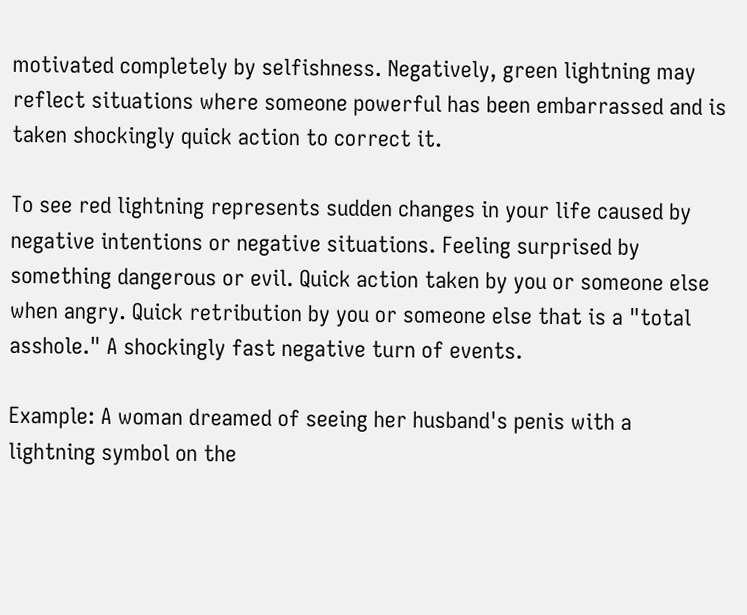motivated completely by selfishness. Negatively, green lightning may reflect situations where someone powerful has been embarrassed and is taken shockingly quick action to correct it.

To see red lightning represents sudden changes in your life caused by negative intentions or negative situations. Feeling surprised by something dangerous or evil. Quick action taken by you or someone else when angry. Quick retribution by you or someone else that is a "total asshole." A shockingly fast negative turn of events.

Example: A woman dreamed of seeing her husband's penis with a lightning symbol on the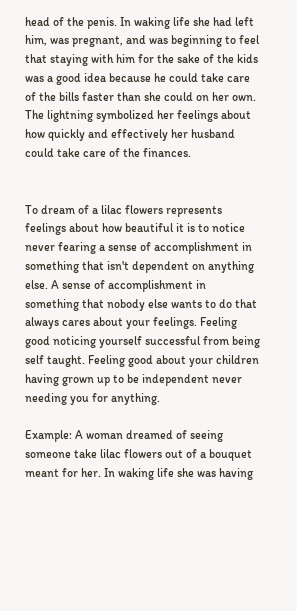head of the penis. In waking life she had left him, was pregnant, and was beginning to feel that staying with him for the sake of the kids was a good idea because he could take care of the bills faster than she could on her own. The lightning symbolized her feelings about how quickly and effectively her husband could take care of the finances.


To dream of a lilac flowers represents feelings about how beautiful it is to notice never fearing a sense of accomplishment in something that isn't dependent on anything else. A sense of accomplishment in something that nobody else wants to do that always cares about your feelings. Feeling good noticing yourself successful from being self taught. Feeling good about your children having grown up to be independent never needing you for anything.

Example: A woman dreamed of seeing someone take lilac flowers out of a bouquet meant for her. In waking life she was having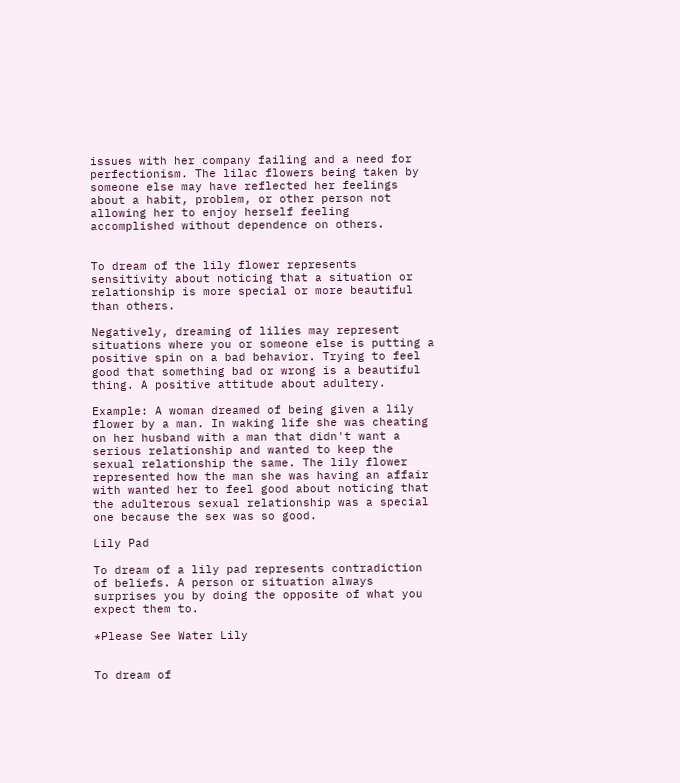issues with her company failing and a need for perfectionism. The lilac flowers being taken by someone else may have reflected her feelings about a habit, problem, or other person not allowing her to enjoy herself feeling accomplished without dependence on others.


To dream of the lily flower represents sensitivity about noticing that a situation or relationship is more special or more beautiful than others.

Negatively, dreaming of lilies may represent situations where you or someone else is putting a positive spin on a bad behavior. Trying to feel good that something bad or wrong is a beautiful thing. A positive attitude about adultery.

Example: A woman dreamed of being given a lily flower by a man. In waking life she was cheating on her husband with a man that didn't want a serious relationship and wanted to keep the sexual relationship the same. The lily flower represented how the man she was having an affair with wanted her to feel good about noticing that the adulterous sexual relationship was a special one because the sex was so good.

Lily Pad

To dream of a lily pad represents contradiction of beliefs. A person or situation always surprises you by doing the opposite of what you expect them to.

*Please See Water Lily


To dream of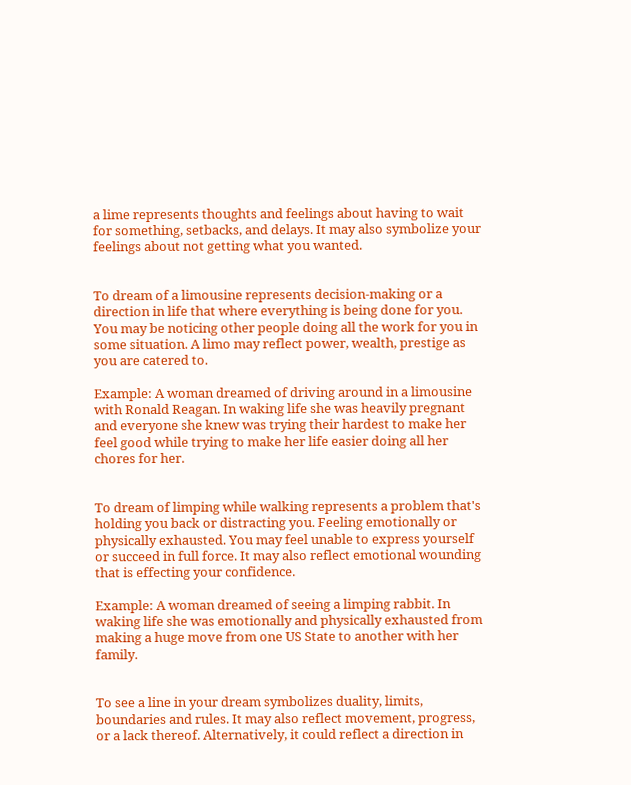a lime represents thoughts and feelings about having to wait for something, setbacks, and delays. It may also symbolize your feelings about not getting what you wanted.


To dream of a limousine represents decision-making or a direction in life that where everything is being done for you. You may be noticing other people doing all the work for you in some situation. A limo may reflect power, wealth, prestige as you are catered to.

Example: A woman dreamed of driving around in a limousine with Ronald Reagan. In waking life she was heavily pregnant and everyone she knew was trying their hardest to make her feel good while trying to make her life easier doing all her chores for her.


To dream of limping while walking represents a problem that's holding you back or distracting you. Feeling emotionally or physically exhausted. You may feel unable to express yourself or succeed in full force. It may also reflect emotional wounding that is effecting your confidence.

Example: A woman dreamed of seeing a limping rabbit. In waking life she was emotionally and physically exhausted from making a huge move from one US State to another with her family.


To see a line in your dream symbolizes duality, limits, boundaries and rules. It may also reflect movement, progress, or a lack thereof. Alternatively, it could reflect a direction in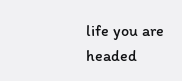life you are headed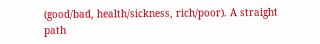(good/bad, health/sickness, rich/poor). A straight path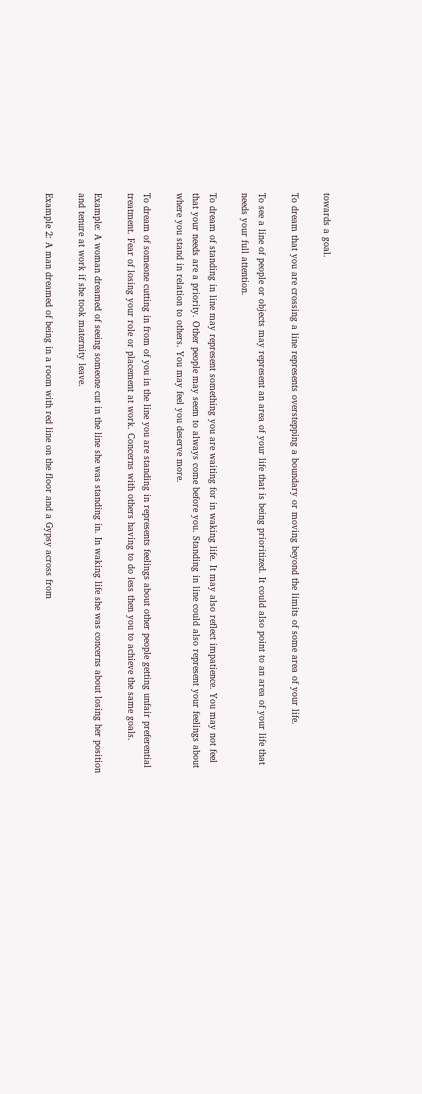towards a goal.

To dream that you are crossing a line represents overstepping a boundary or moving beyond the limits of some area of your life.

To see a line of people or objects may represent an area of your life that is being prioritized. It could also point to an area of your life that needs your full attention.

To dream of standing in line may represent something you are waiting for in waking life. It may also reflect impatience. You may not feel that your needs are a priority. Other people may seem to always come before you. Standing in line could also represent your feelings about where you stand in relation to others. You may feel you deserve more.

To dream of someone cutting in from of you in the line you are standing in represents feelings about other people getting unfair preferential treatment. Fear of losing your role or placement at work. Concerns with others having to do less then you to achieve the same goals.

Example: A woman dreamed of seeing someone cut in the line she was standing in. In waking life she was concerns about losing her position and tenure at work if she took maternity leave.

Example 2: A man dreamed of being in a room with red line on the floor and a Gypsy across from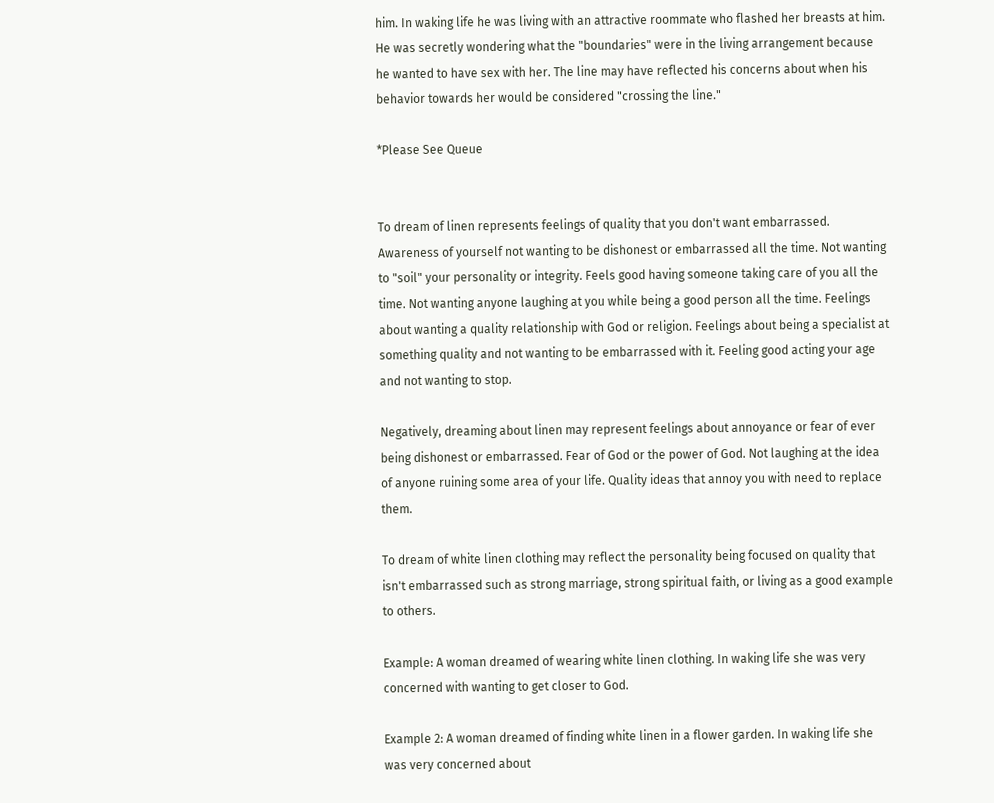him. In waking life he was living with an attractive roommate who flashed her breasts at him. He was secretly wondering what the "boundaries" were in the living arrangement because he wanted to have sex with her. The line may have reflected his concerns about when his behavior towards her would be considered "crossing the line."

*Please See Queue


To dream of linen represents feelings of quality that you don't want embarrassed. Awareness of yourself not wanting to be dishonest or embarrassed all the time. Not wanting to "soil" your personality or integrity. Feels good having someone taking care of you all the time. Not wanting anyone laughing at you while being a good person all the time. Feelings about wanting a quality relationship with God or religion. Feelings about being a specialist at something quality and not wanting to be embarrassed with it. Feeling good acting your age and not wanting to stop.

Negatively, dreaming about linen may represent feelings about annoyance or fear of ever being dishonest or embarrassed. Fear of God or the power of God. Not laughing at the idea of anyone ruining some area of your life. Quality ideas that annoy you with need to replace them.

To dream of white linen clothing may reflect the personality being focused on quality that isn't embarrassed such as strong marriage, strong spiritual faith, or living as a good example to others.

Example: A woman dreamed of wearing white linen clothing. In waking life she was very concerned with wanting to get closer to God.

Example 2: A woman dreamed of finding white linen in a flower garden. In waking life she was very concerned about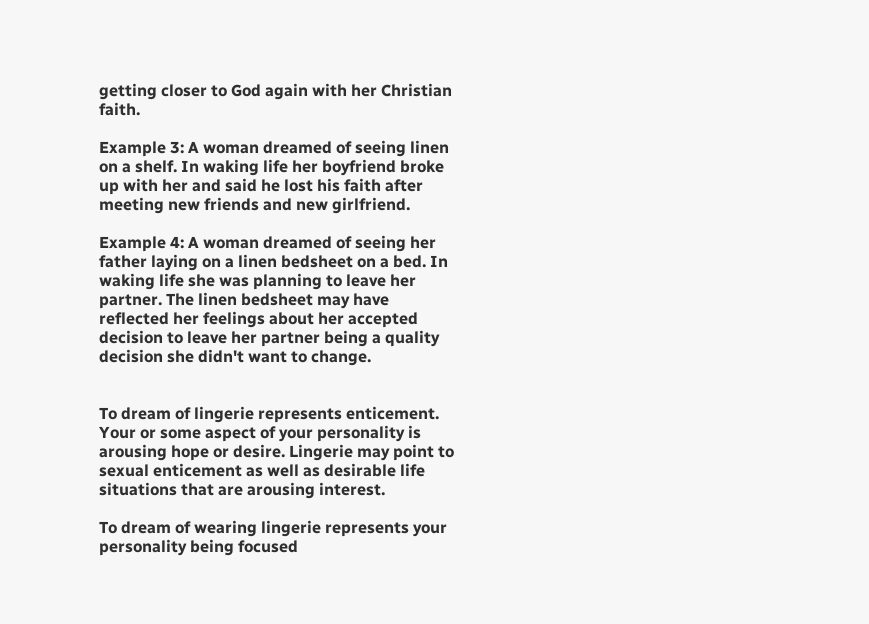getting closer to God again with her Christian faith.

Example 3: A woman dreamed of seeing linen on a shelf. In waking life her boyfriend broke up with her and said he lost his faith after meeting new friends and new girlfriend.

Example 4: A woman dreamed of seeing her father laying on a linen bedsheet on a bed. In waking life she was planning to leave her partner. The linen bedsheet may have reflected her feelings about her accepted decision to leave her partner being a quality decision she didn't want to change.


To dream of lingerie represents enticement. Your or some aspect of your personality is arousing hope or desire. Lingerie may point to sexual enticement as well as desirable life situations that are arousing interest.

To dream of wearing lingerie represents your personality being focused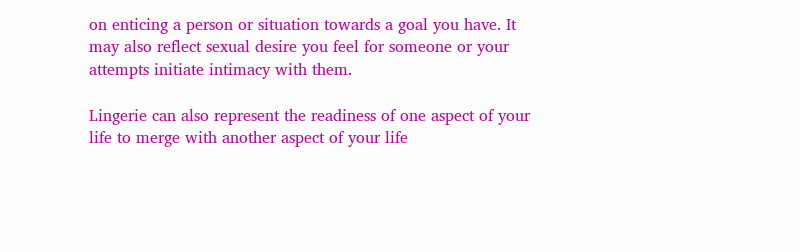on enticing a person or situation towards a goal you have. It may also reflect sexual desire you feel for someone or your attempts initiate intimacy with them.

Lingerie can also represent the readiness of one aspect of your life to merge with another aspect of your life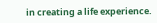in creating a life experience.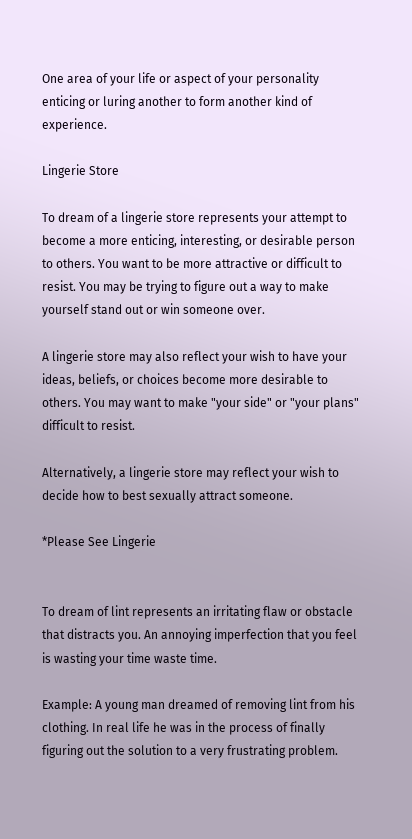One area of your life or aspect of your personality enticing or luring another to form another kind of experience.

Lingerie Store

To dream of a lingerie store represents your attempt to become a more enticing, interesting, or desirable person to others. You want to be more attractive or difficult to resist. You may be trying to figure out a way to make yourself stand out or win someone over.

A lingerie store may also reflect your wish to have your ideas, beliefs, or choices become more desirable to others. You may want to make "your side" or "your plans" difficult to resist.

Alternatively, a lingerie store may reflect your wish to decide how to best sexually attract someone.

*Please See Lingerie


To dream of lint represents an irritating flaw or obstacle that distracts you. An annoying imperfection that you feel is wasting your time waste time.

Example: A young man dreamed of removing lint from his clothing. In real life he was in the process of finally figuring out the solution to a very frustrating problem.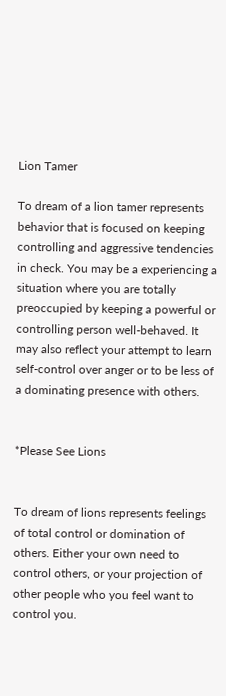Lion Tamer

To dream of a lion tamer represents behavior that is focused on keeping controlling and aggressive tendencies in check. You may be a experiencing a situation where you are totally preoccupied by keeping a powerful or controlling person well-behaved. It may also reflect your attempt to learn self-control over anger or to be less of a dominating presence with others.


*Please See Lions


To dream of lions represents feelings of total control or domination of others. Either your own need to control others, or your projection of other people who you feel want to control you.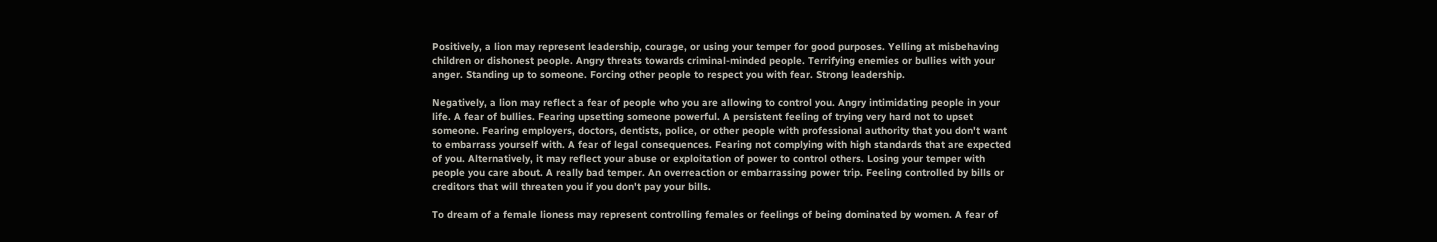Positively, a lion may represent leadership, courage, or using your temper for good purposes. Yelling at misbehaving children or dishonest people. Angry threats towards criminal-minded people. Terrifying enemies or bullies with your anger. Standing up to someone. Forcing other people to respect you with fear. Strong leadership.

Negatively, a lion may reflect a fear of people who you are allowing to control you. Angry intimidating people in your life. A fear of bullies. Fearing upsetting someone powerful. A persistent feeling of trying very hard not to upset someone. Fearing employers, doctors, dentists, police, or other people with professional authority that you don't want to embarrass yourself with. A fear of legal consequences. Fearing not complying with high standards that are expected of you. Alternatively, it may reflect your abuse or exploitation of power to control others. Losing your temper with people you care about. A really bad temper. An overreaction or embarrassing power trip. Feeling controlled by bills or creditors that will threaten you if you don't pay your bills.

To dream of a female lioness may represent controlling females or feelings of being dominated by women. A fear of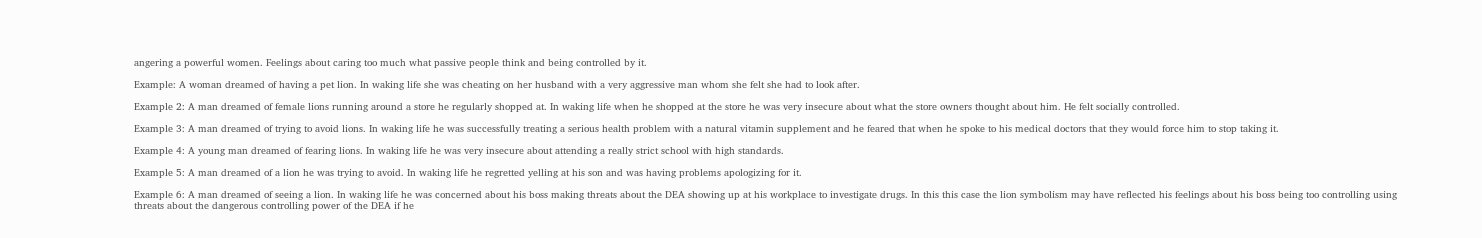angering a powerful women. Feelings about caring too much what passive people think and being controlled by it.

Example: A woman dreamed of having a pet lion. In waking life she was cheating on her husband with a very aggressive man whom she felt she had to look after.

Example 2: A man dreamed of female lions running around a store he regularly shopped at. In waking life when he shopped at the store he was very insecure about what the store owners thought about him. He felt socially controlled.

Example 3: A man dreamed of trying to avoid lions. In waking life he was successfully treating a serious health problem with a natural vitamin supplement and he feared that when he spoke to his medical doctors that they would force him to stop taking it.

Example 4: A young man dreamed of fearing lions. In waking life he was very insecure about attending a really strict school with high standards.

Example 5: A man dreamed of a lion he was trying to avoid. In waking life he regretted yelling at his son and was having problems apologizing for it.

Example 6: A man dreamed of seeing a lion. In waking life he was concerned about his boss making threats about the DEA showing up at his workplace to investigate drugs. In this this case the lion symbolism may have reflected his feelings about his boss being too controlling using threats about the dangerous controlling power of the DEA if he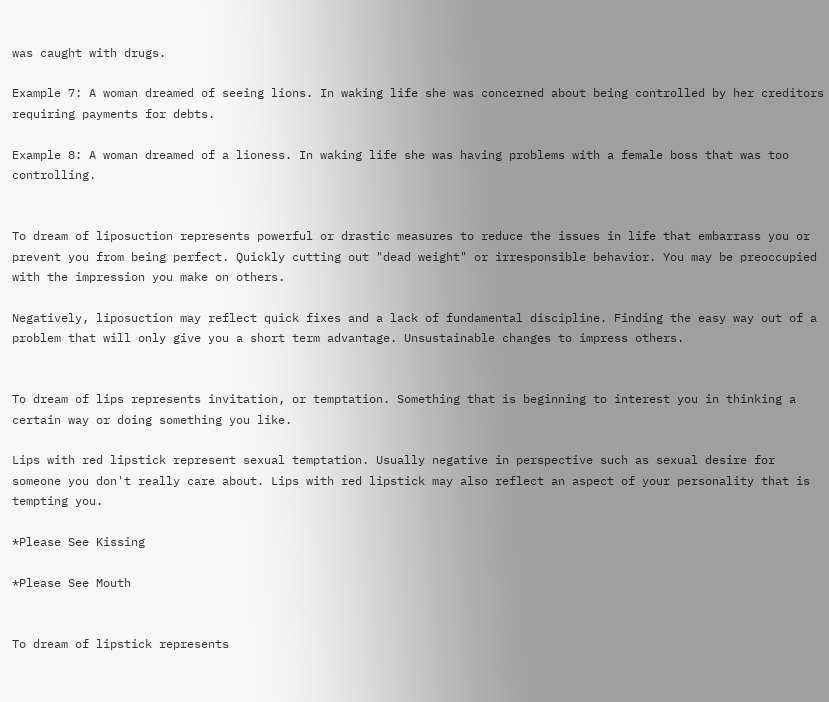was caught with drugs.

Example 7: A woman dreamed of seeing lions. In waking life she was concerned about being controlled by her creditors requiring payments for debts.

Example 8: A woman dreamed of a lioness. In waking life she was having problems with a female boss that was too controlling.


To dream of liposuction represents powerful or drastic measures to reduce the issues in life that embarrass you or prevent you from being perfect. Quickly cutting out "dead weight" or irresponsible behavior. You may be preoccupied with the impression you make on others.

Negatively, liposuction may reflect quick fixes and a lack of fundamental discipline. Finding the easy way out of a problem that will only give you a short term advantage. Unsustainable changes to impress others.


To dream of lips represents invitation, or temptation. Something that is beginning to interest you in thinking a certain way or doing something you like.

Lips with red lipstick represent sexual temptation. Usually negative in perspective such as sexual desire for someone you don't really care about. Lips with red lipstick may also reflect an aspect of your personality that is tempting you.

*Please See Kissing

*Please See Mouth


To dream of lipstick represents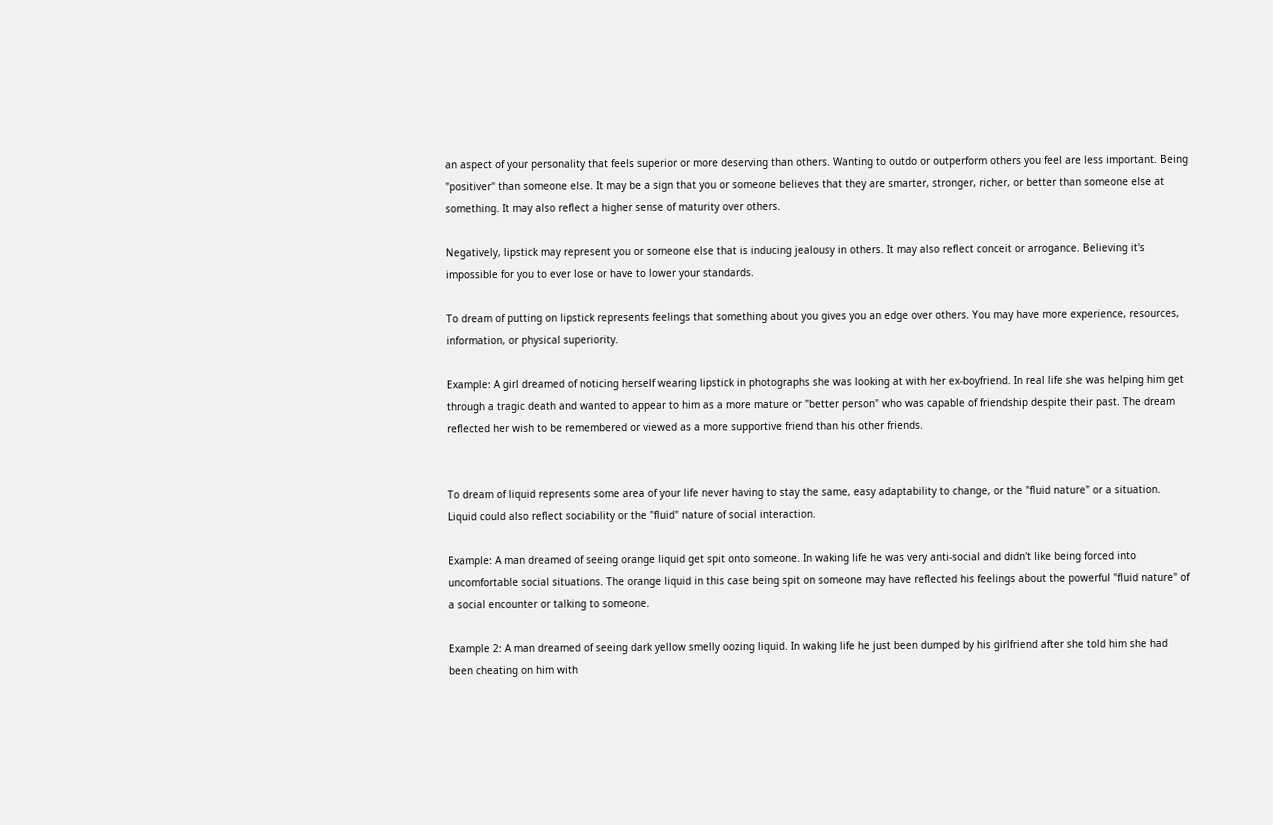an aspect of your personality that feels superior or more deserving than others. Wanting to outdo or outperform others you feel are less important. Being "positiver" than someone else. It may be a sign that you or someone believes that they are smarter, stronger, richer, or better than someone else at something. It may also reflect a higher sense of maturity over others.

Negatively, lipstick may represent you or someone else that is inducing jealousy in others. It may also reflect conceit or arrogance. Believing it's impossible for you to ever lose or have to lower your standards.

To dream of putting on lipstick represents feelings that something about you gives you an edge over others. You may have more experience, resources, information, or physical superiority.

Example: A girl dreamed of noticing herself wearing lipstick in photographs she was looking at with her ex-boyfriend. In real life she was helping him get through a tragic death and wanted to appear to him as a more mature or "better person" who was capable of friendship despite their past. The dream reflected her wish to be remembered or viewed as a more supportive friend than his other friends.


To dream of liquid represents some area of your life never having to stay the same, easy adaptability to change, or the "fluid nature" or a situation. Liquid could also reflect sociability or the "fluid" nature of social interaction.

Example: A man dreamed of seeing orange liquid get spit onto someone. In waking life he was very anti-social and didn't like being forced into uncomfortable social situations. The orange liquid in this case being spit on someone may have reflected his feelings about the powerful "fluid nature" of a social encounter or talking to someone.

Example 2: A man dreamed of seeing dark yellow smelly oozing liquid. In waking life he just been dumped by his girlfriend after she told him she had been cheating on him with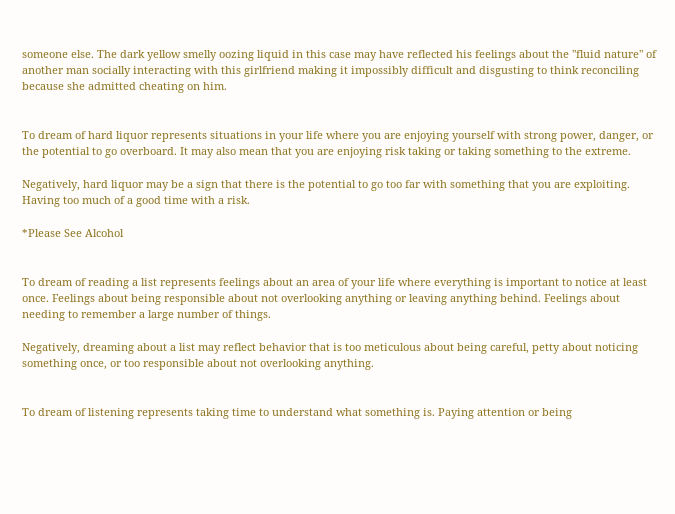someone else. The dark yellow smelly oozing liquid in this case may have reflected his feelings about the "fluid nature" of another man socially interacting with this girlfriend making it impossibly difficult and disgusting to think reconciling because she admitted cheating on him.


To dream of hard liquor represents situations in your life where you are enjoying yourself with strong power, danger, or the potential to go overboard. It may also mean that you are enjoying risk taking or taking something to the extreme.

Negatively, hard liquor may be a sign that there is the potential to go too far with something that you are exploiting. Having too much of a good time with a risk.

*Please See Alcohol


To dream of reading a list represents feelings about an area of your life where everything is important to notice at least once. Feelings about being responsible about not overlooking anything or leaving anything behind. Feelings about needing to remember a large number of things.

Negatively, dreaming about a list may reflect behavior that is too meticulous about being careful, petty about noticing something once, or too responsible about not overlooking anything.


To dream of listening represents taking time to understand what something is. Paying attention or being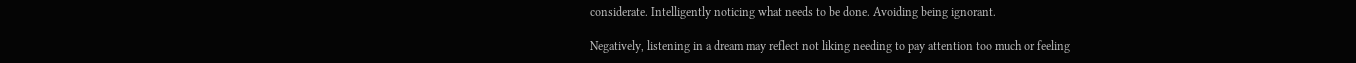considerate. Intelligently noticing what needs to be done. Avoiding being ignorant.

Negatively, listening in a dream may reflect not liking needing to pay attention too much or feeling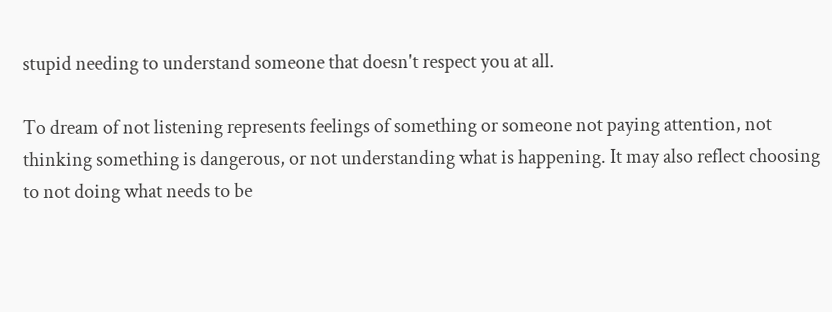stupid needing to understand someone that doesn't respect you at all.

To dream of not listening represents feelings of something or someone not paying attention, not thinking something is dangerous, or not understanding what is happening. It may also reflect choosing to not doing what needs to be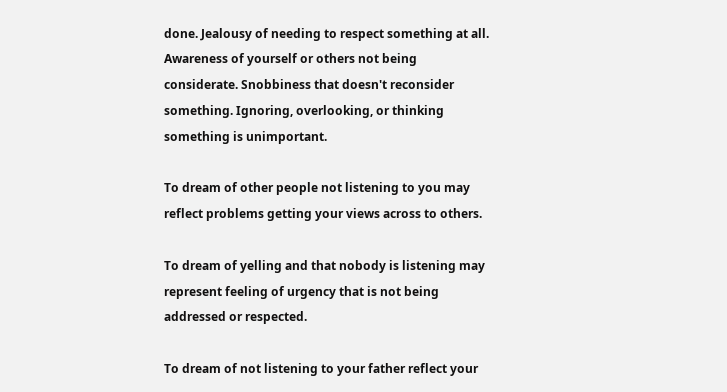done. Jealousy of needing to respect something at all. Awareness of yourself or others not being considerate. Snobbiness that doesn't reconsider something. Ignoring, overlooking, or thinking something is unimportant.

To dream of other people not listening to you may reflect problems getting your views across to others.

To dream of yelling and that nobody is listening may represent feeling of urgency that is not being addressed or respected.

To dream of not listening to your father reflect your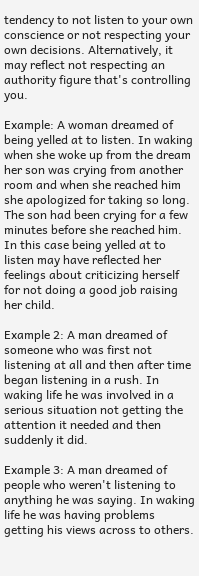tendency to not listen to your own conscience or not respecting your own decisions. Alternatively, it may reflect not respecting an authority figure that's controlling you.

Example: A woman dreamed of being yelled at to listen. In waking when she woke up from the dream her son was crying from another room and when she reached him she apologized for taking so long. The son had been crying for a few minutes before she reached him. In this case being yelled at to listen may have reflected her feelings about criticizing herself for not doing a good job raising her child.

Example 2: A man dreamed of someone who was first not listening at all and then after time began listening in a rush. In waking life he was involved in a serious situation not getting the attention it needed and then suddenly it did.

Example 3: A man dreamed of people who weren't listening to anything he was saying. In waking life he was having problems getting his views across to others.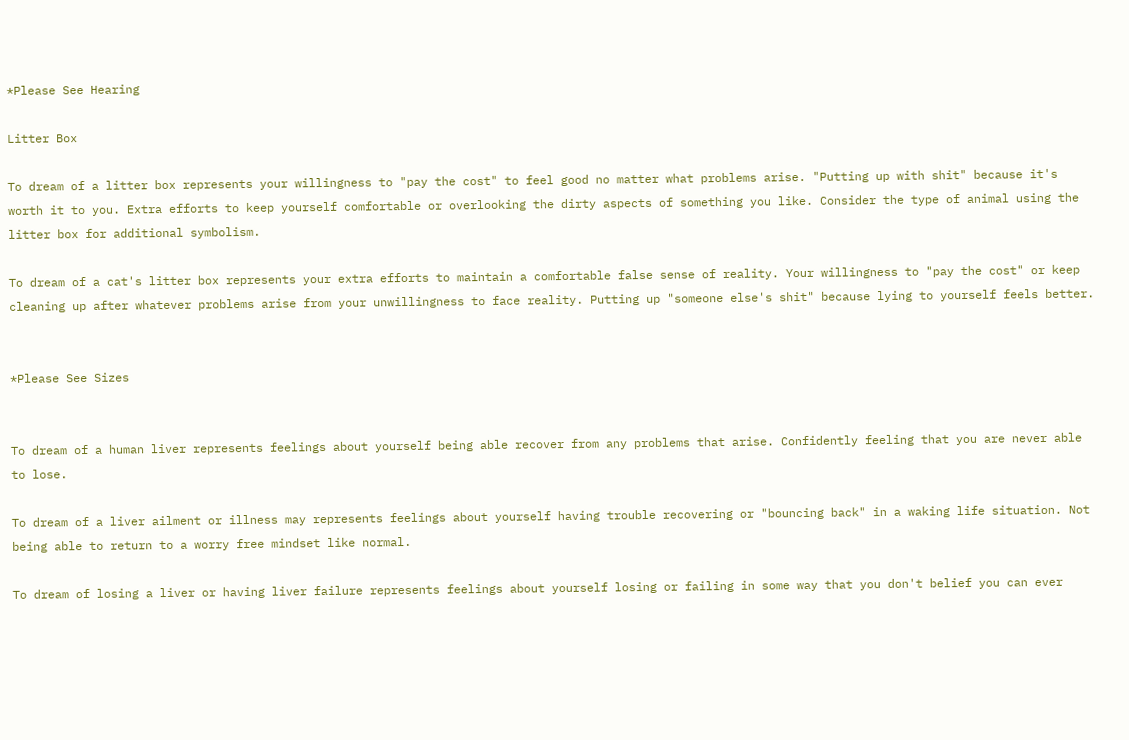*Please See Hearing

Litter Box

To dream of a litter box represents your willingness to "pay the cost" to feel good no matter what problems arise. "Putting up with shit" because it's worth it to you. Extra efforts to keep yourself comfortable or overlooking the dirty aspects of something you like. Consider the type of animal using the litter box for additional symbolism.

To dream of a cat's litter box represents your extra efforts to maintain a comfortable false sense of reality. Your willingness to "pay the cost" or keep cleaning up after whatever problems arise from your unwillingness to face reality. Putting up "someone else's shit" because lying to yourself feels better.


*Please See Sizes


To dream of a human liver represents feelings about yourself being able recover from any problems that arise. Confidently feeling that you are never able to lose.

To dream of a liver ailment or illness may represents feelings about yourself having trouble recovering or "bouncing back" in a waking life situation. Not being able to return to a worry free mindset like normal.

To dream of losing a liver or having liver failure represents feelings about yourself losing or failing in some way that you don't belief you can ever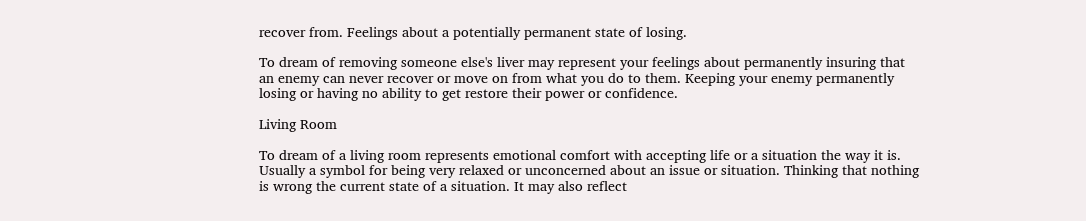recover from. Feelings about a potentially permanent state of losing.

To dream of removing someone else's liver may represent your feelings about permanently insuring that an enemy can never recover or move on from what you do to them. Keeping your enemy permanently losing or having no ability to get restore their power or confidence.

Living Room

To dream of a living room represents emotional comfort with accepting life or a situation the way it is. Usually a symbol for being very relaxed or unconcerned about an issue or situation. Thinking that nothing is wrong the current state of a situation. It may also reflect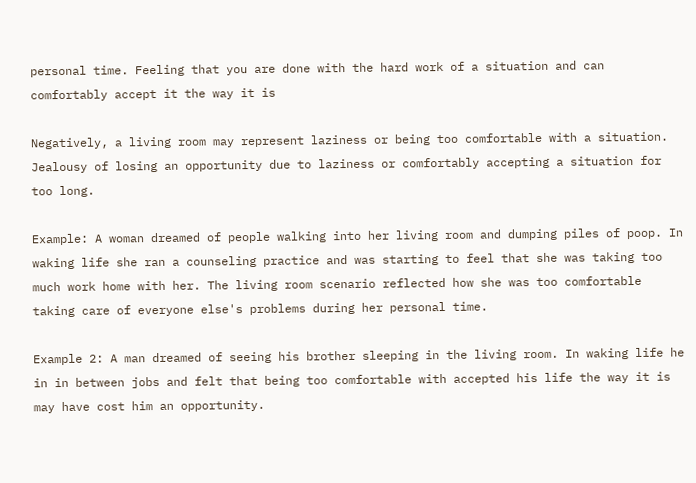personal time. Feeling that you are done with the hard work of a situation and can comfortably accept it the way it is

Negatively, a living room may represent laziness or being too comfortable with a situation. Jealousy of losing an opportunity due to laziness or comfortably accepting a situation for too long.

Example: A woman dreamed of people walking into her living room and dumping piles of poop. In waking life she ran a counseling practice and was starting to feel that she was taking too much work home with her. The living room scenario reflected how she was too comfortable taking care of everyone else's problems during her personal time.

Example 2: A man dreamed of seeing his brother sleeping in the living room. In waking life he in in between jobs and felt that being too comfortable with accepted his life the way it is may have cost him an opportunity.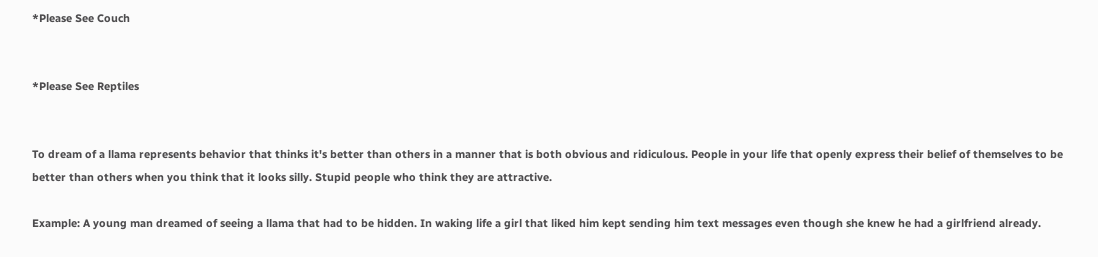*Please See Couch


*Please See Reptiles


To dream of a llama represents behavior that thinks it's better than others in a manner that is both obvious and ridiculous. People in your life that openly express their belief of themselves to be better than others when you think that it looks silly. Stupid people who think they are attractive.

Example: A young man dreamed of seeing a llama that had to be hidden. In waking life a girl that liked him kept sending him text messages even though she knew he had a girlfriend already.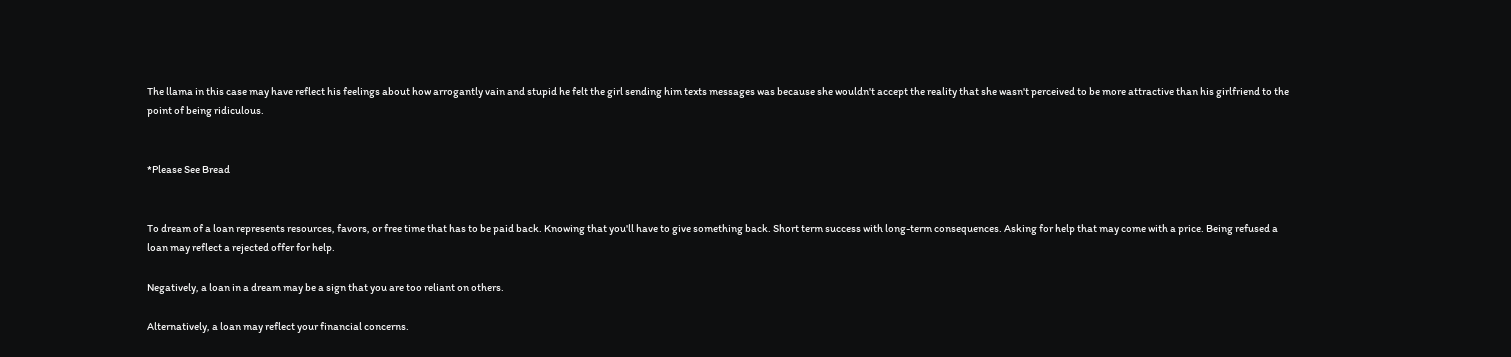The llama in this case may have reflect his feelings about how arrogantly vain and stupid he felt the girl sending him texts messages was because she wouldn't accept the reality that she wasn't perceived to be more attractive than his girlfriend to the point of being ridiculous.


*Please See Bread


To dream of a loan represents resources, favors, or free time that has to be paid back. Knowing that you'll have to give something back. Short term success with long-term consequences. Asking for help that may come with a price. Being refused a loan may reflect a rejected offer for help.

Negatively, a loan in a dream may be a sign that you are too reliant on others.

Alternatively, a loan may reflect your financial concerns.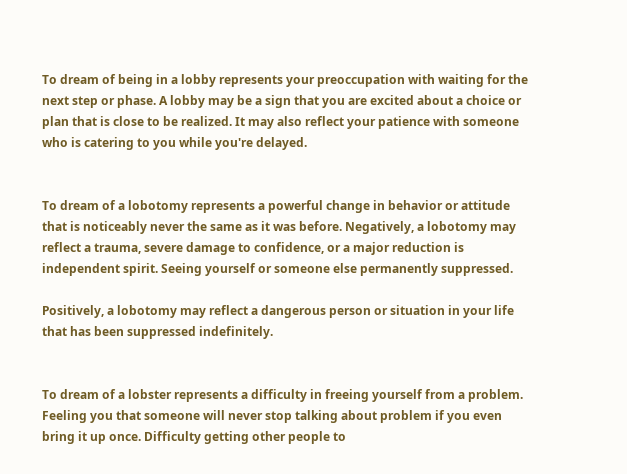To dream of being in a lobby represents your preoccupation with waiting for the next step or phase. A lobby may be a sign that you are excited about a choice or plan that is close to be realized. It may also reflect your patience with someone who is catering to you while you're delayed.


To dream of a lobotomy represents a powerful change in behavior or attitude that is noticeably never the same as it was before. Negatively, a lobotomy may reflect a trauma, severe damage to confidence, or a major reduction is independent spirit. Seeing yourself or someone else permanently suppressed.

Positively, a lobotomy may reflect a dangerous person or situation in your life that has been suppressed indefinitely.


To dream of a lobster represents a difficulty in freeing yourself from a problem. Feeling you that someone will never stop talking about problem if you even bring it up once. Difficulty getting other people to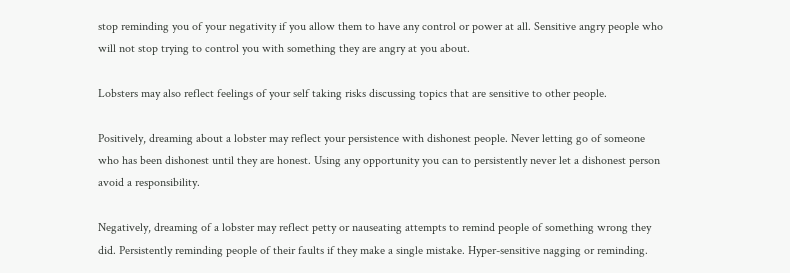stop reminding you of your negativity if you allow them to have any control or power at all. Sensitive angry people who will not stop trying to control you with something they are angry at you about.

Lobsters may also reflect feelings of your self taking risks discussing topics that are sensitive to other people.

Positively, dreaming about a lobster may reflect your persistence with dishonest people. Never letting go of someone who has been dishonest until they are honest. Using any opportunity you can to persistently never let a dishonest person avoid a responsibility.

Negatively, dreaming of a lobster may reflect petty or nauseating attempts to remind people of something wrong they did. Persistently reminding people of their faults if they make a single mistake. Hyper-sensitive nagging or reminding.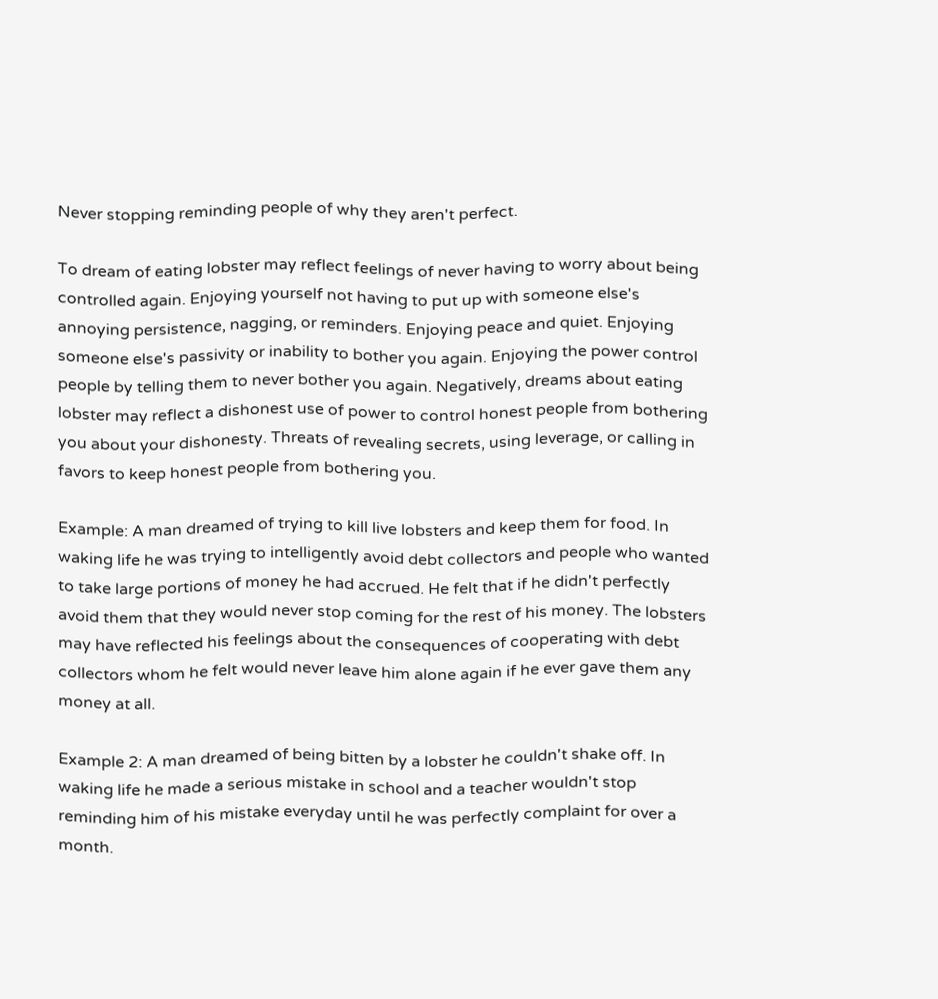Never stopping reminding people of why they aren't perfect.

To dream of eating lobster may reflect feelings of never having to worry about being controlled again. Enjoying yourself not having to put up with someone else's annoying persistence, nagging, or reminders. Enjoying peace and quiet. Enjoying someone else's passivity or inability to bother you again. Enjoying the power control people by telling them to never bother you again. Negatively, dreams about eating lobster may reflect a dishonest use of power to control honest people from bothering you about your dishonesty. Threats of revealing secrets, using leverage, or calling in favors to keep honest people from bothering you.

Example: A man dreamed of trying to kill live lobsters and keep them for food. In waking life he was trying to intelligently avoid debt collectors and people who wanted to take large portions of money he had accrued. He felt that if he didn't perfectly avoid them that they would never stop coming for the rest of his money. The lobsters may have reflected his feelings about the consequences of cooperating with debt collectors whom he felt would never leave him alone again if he ever gave them any money at all.

Example 2: A man dreamed of being bitten by a lobster he couldn't shake off. In waking life he made a serious mistake in school and a teacher wouldn't stop reminding him of his mistake everyday until he was perfectly complaint for over a month.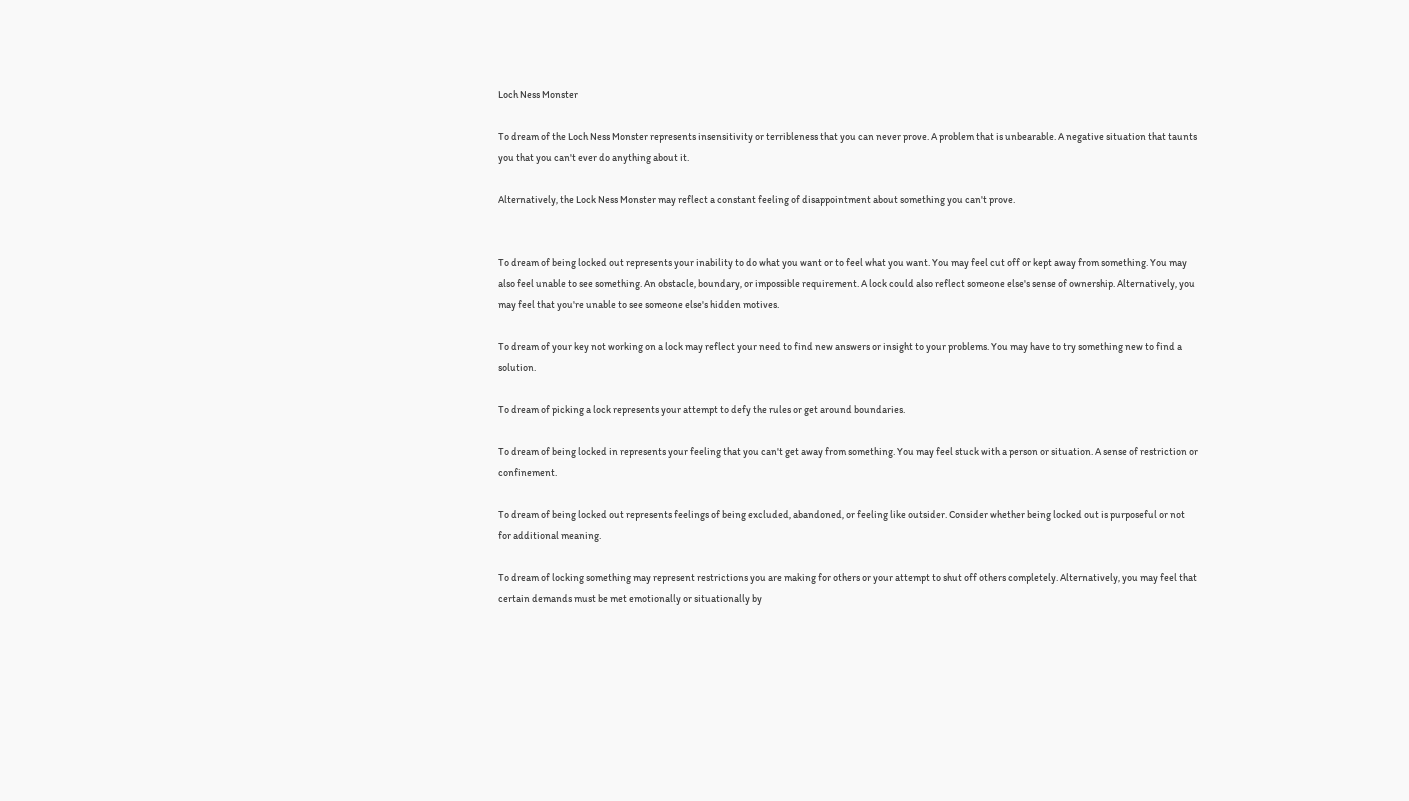Loch Ness Monster

To dream of the Loch Ness Monster represents insensitivity or terribleness that you can never prove. A problem that is unbearable. A negative situation that taunts you that you can't ever do anything about it.

Alternatively, the Lock Ness Monster may reflect a constant feeling of disappointment about something you can't prove.


To dream of being locked out represents your inability to do what you want or to feel what you want. You may feel cut off or kept away from something. You may also feel unable to see something. An obstacle, boundary, or impossible requirement. A lock could also reflect someone else's sense of ownership. Alternatively, you may feel that you're unable to see someone else's hidden motives.

To dream of your key not working on a lock may reflect your need to find new answers or insight to your problems. You may have to try something new to find a solution.

To dream of picking a lock represents your attempt to defy the rules or get around boundaries.

To dream of being locked in represents your feeling that you can't get away from something. You may feel stuck with a person or situation. A sense of restriction or confinement.

To dream of being locked out represents feelings of being excluded, abandoned, or feeling like outsider. Consider whether being locked out is purposeful or not for additional meaning.

To dream of locking something may represent restrictions you are making for others or your attempt to shut off others completely. Alternatively, you may feel that certain demands must be met emotionally or situationally by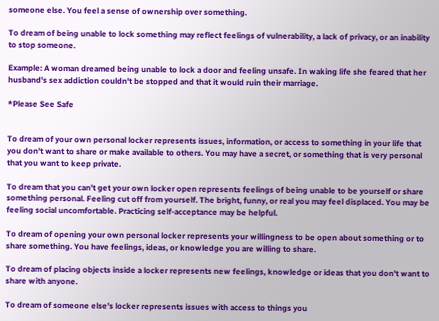someone else. You feel a sense of ownership over something.

To dream of being unable to lock something may reflect feelings of vulnerability, a lack of privacy, or an inability to stop someone.

Example: A woman dreamed being unable to lock a door and feeling unsafe. In waking life she feared that her husband's sex addiction couldn't be stopped and that it would ruin their marriage.

*Please See Safe


To dream of your own personal locker represents issues, information, or access to something in your life that you don't want to share or make available to others. You may have a secret, or something that is very personal that you want to keep private.

To dream that you can't get your own locker open represents feelings of being unable to be yourself or share something personal. Feeling cut off from yourself. The bright, funny, or real you may feel displaced. You may be feeling social uncomfortable. Practicing self-acceptance may be helpful.

To dream of opening your own personal locker represents your willingness to be open about something or to share something. You have feelings, ideas, or knowledge you are willing to share.

To dream of placing objects inside a locker represents new feelings, knowledge or ideas that you don't want to share with anyone.

To dream of someone else's locker represents issues with access to things you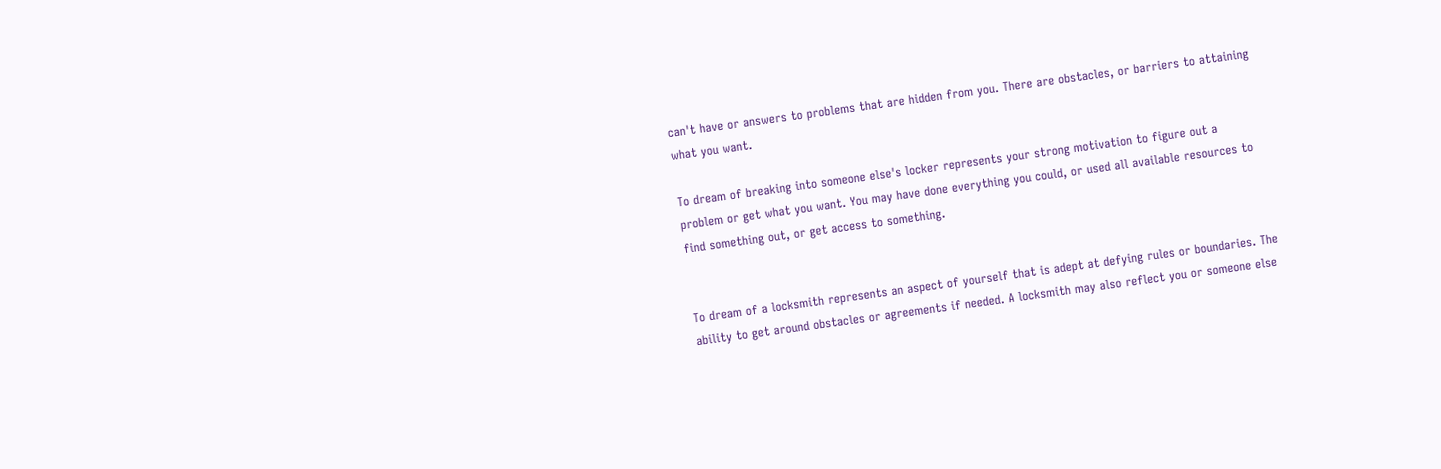can't have or answers to problems that are hidden from you. There are obstacles, or barriers to attaining what you want.

To dream of breaking into someone else's locker represents your strong motivation to figure out a problem or get what you want. You may have done everything you could, or used all available resources to find something out, or get access to something.


To dream of a locksmith represents an aspect of yourself that is adept at defying rules or boundaries. The ability to get around obstacles or agreements if needed. A locksmith may also reflect you or someone else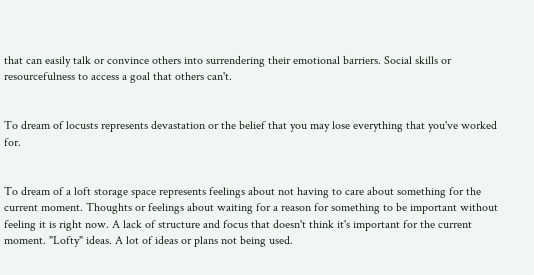that can easily talk or convince others into surrendering their emotional barriers. Social skills or resourcefulness to access a goal that others can't.


To dream of locusts represents devastation or the belief that you may lose everything that you've worked for.


To dream of a loft storage space represents feelings about not having to care about something for the current moment. Thoughts or feelings about waiting for a reason for something to be important without feeling it is right now. A lack of structure and focus that doesn't think it's important for the current moment. "Lofty" ideas. A lot of ideas or plans not being used.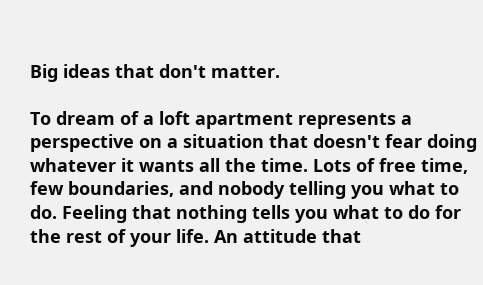Big ideas that don't matter.

To dream of a loft apartment represents a perspective on a situation that doesn't fear doing whatever it wants all the time. Lots of free time, few boundaries, and nobody telling you what to do. Feeling that nothing tells you what to do for the rest of your life. An attitude that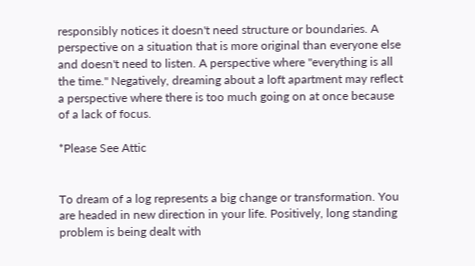responsibly notices it doesn't need structure or boundaries. A perspective on a situation that is more original than everyone else and doesn't need to listen. A perspective where "everything is all the time." Negatively, dreaming about a loft apartment may reflect a perspective where there is too much going on at once because of a lack of focus.

*Please See Attic


To dream of a log represents a big change or transformation. You are headed in new direction in your life. Positively, long standing problem is being dealt with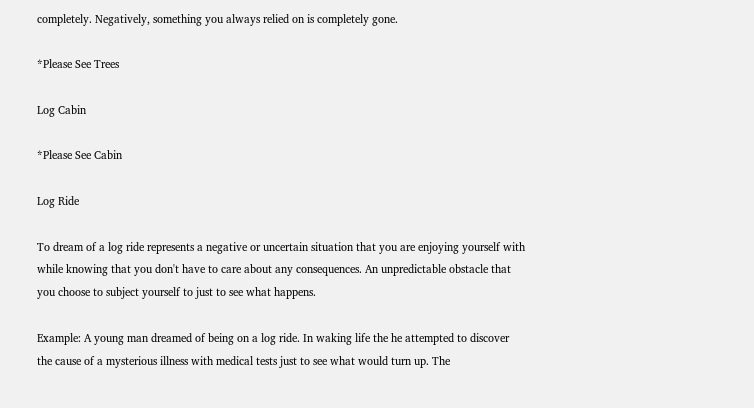completely. Negatively, something you always relied on is completely gone.

*Please See Trees

Log Cabin

*Please See Cabin

Log Ride

To dream of a log ride represents a negative or uncertain situation that you are enjoying yourself with while knowing that you don't have to care about any consequences. An unpredictable obstacle that you choose to subject yourself to just to see what happens.

Example: A young man dreamed of being on a log ride. In waking life the he attempted to discover the cause of a mysterious illness with medical tests just to see what would turn up. The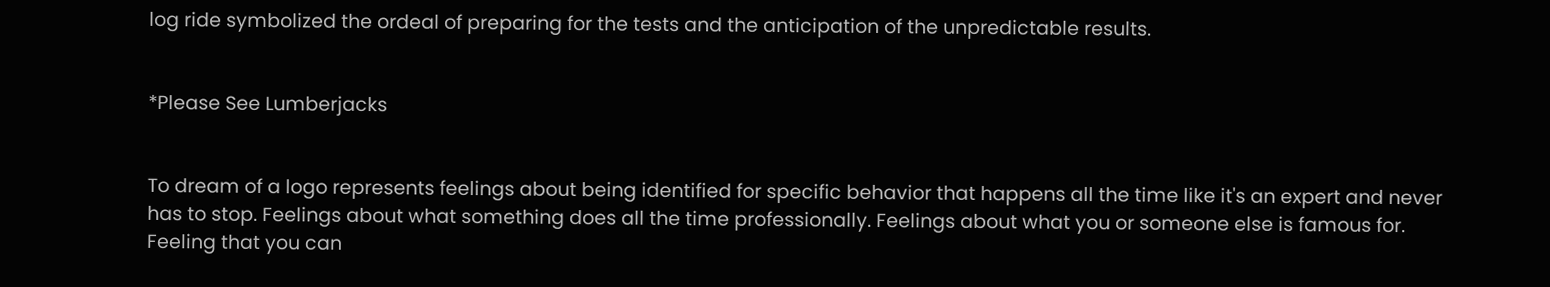log ride symbolized the ordeal of preparing for the tests and the anticipation of the unpredictable results.


*Please See Lumberjacks


To dream of a logo represents feelings about being identified for specific behavior that happens all the time like it's an expert and never has to stop. Feelings about what something does all the time professionally. Feelings about what you or someone else is famous for. Feeling that you can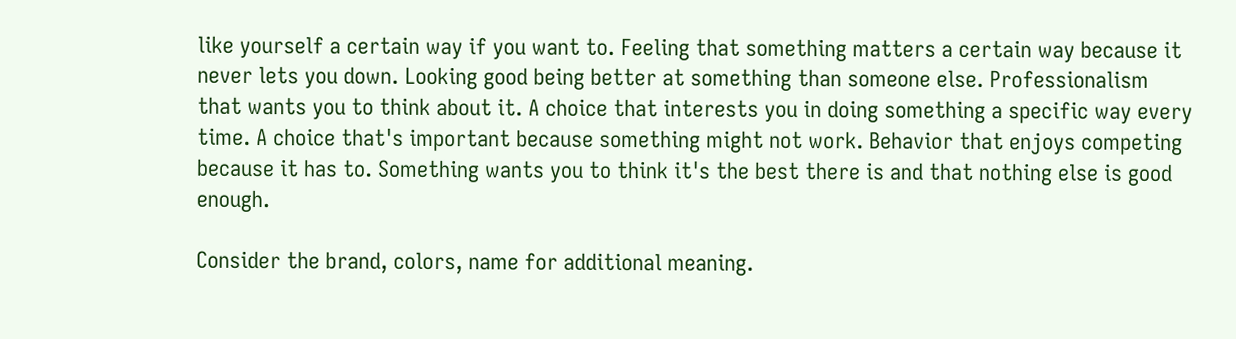like yourself a certain way if you want to. Feeling that something matters a certain way because it never lets you down. Looking good being better at something than someone else. Professionalism that wants you to think about it. A choice that interests you in doing something a specific way every time. A choice that's important because something might not work. Behavior that enjoys competing because it has to. Something wants you to think it's the best there is and that nothing else is good enough.

Consider the brand, colors, name for additional meaning.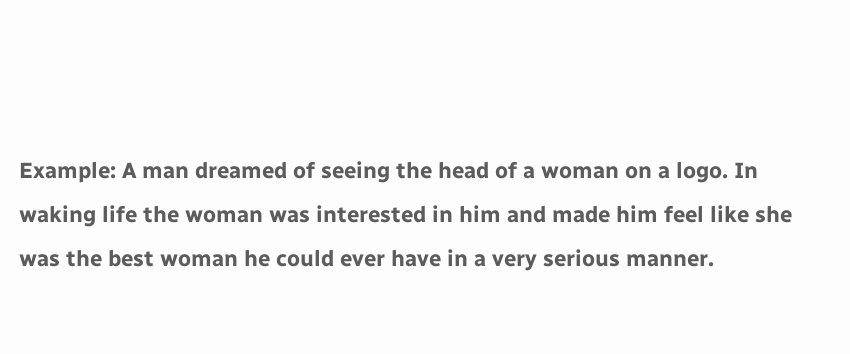Example: A man dreamed of seeing the head of a woman on a logo. In waking life the woman was interested in him and made him feel like she was the best woman he could ever have in a very serious manner.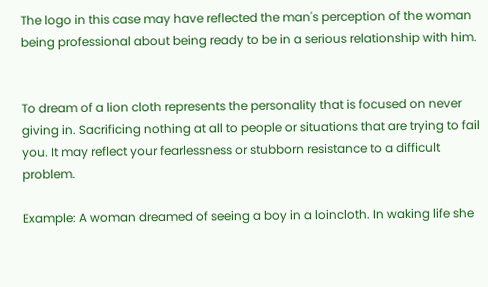The logo in this case may have reflected the man's perception of the woman being professional about being ready to be in a serious relationship with him.


To dream of a lion cloth represents the personality that is focused on never giving in. Sacrificing nothing at all to people or situations that are trying to fail you. It may reflect your fearlessness or stubborn resistance to a difficult problem.

Example: A woman dreamed of seeing a boy in a loincloth. In waking life she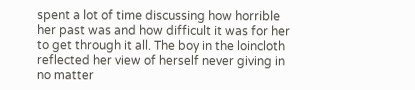spent a lot of time discussing how horrible her past was and how difficult it was for her to get through it all. The boy in the loincloth reflected her view of herself never giving in no matter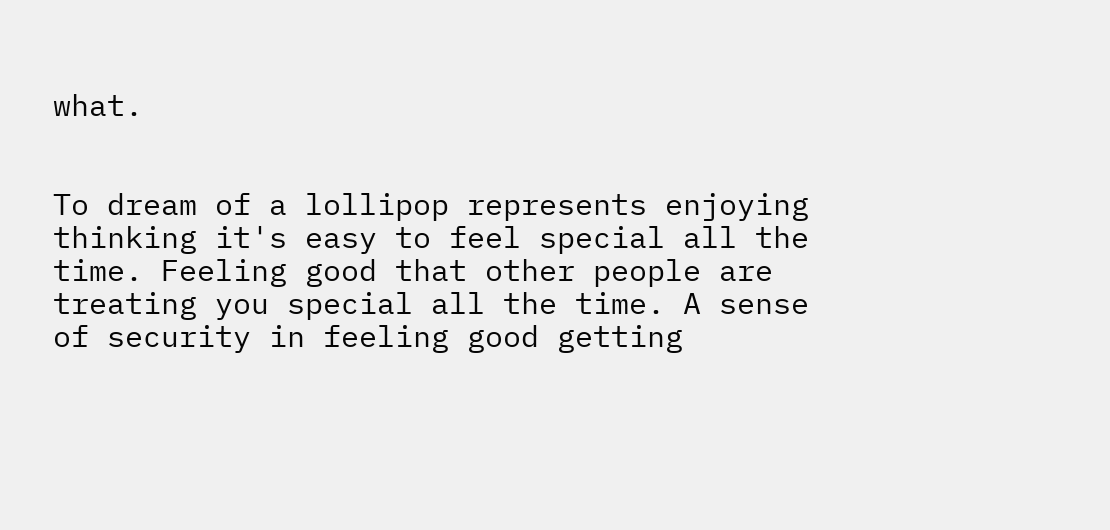what.


To dream of a lollipop represents enjoying thinking it's easy to feel special all the time. Feeling good that other people are treating you special all the time. A sense of security in feeling good getting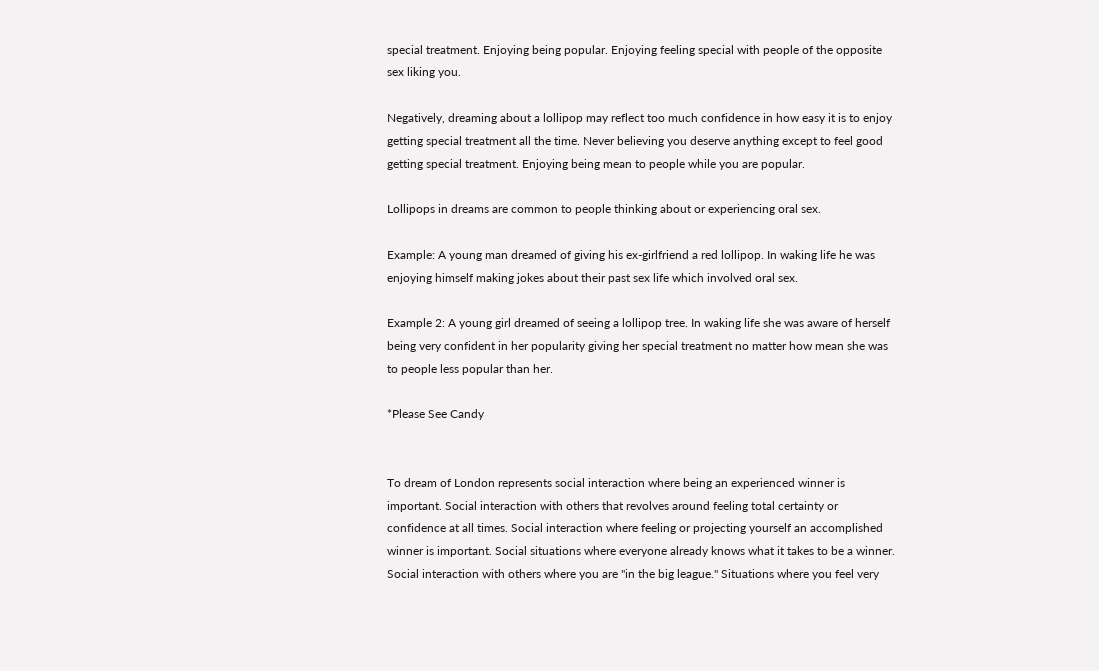special treatment. Enjoying being popular. Enjoying feeling special with people of the opposite sex liking you.

Negatively, dreaming about a lollipop may reflect too much confidence in how easy it is to enjoy getting special treatment all the time. Never believing you deserve anything except to feel good getting special treatment. Enjoying being mean to people while you are popular.

Lollipops in dreams are common to people thinking about or experiencing oral sex.

Example: A young man dreamed of giving his ex-girlfriend a red lollipop. In waking life he was enjoying himself making jokes about their past sex life which involved oral sex.

Example 2: A young girl dreamed of seeing a lollipop tree. In waking life she was aware of herself being very confident in her popularity giving her special treatment no matter how mean she was to people less popular than her.

*Please See Candy


To dream of London represents social interaction where being an experienced winner is important. Social interaction with others that revolves around feeling total certainty or confidence at all times. Social interaction where feeling or projecting yourself an accomplished winner is important. Social situations where everyone already knows what it takes to be a winner. Social interaction with others where you are "in the big league." Situations where you feel very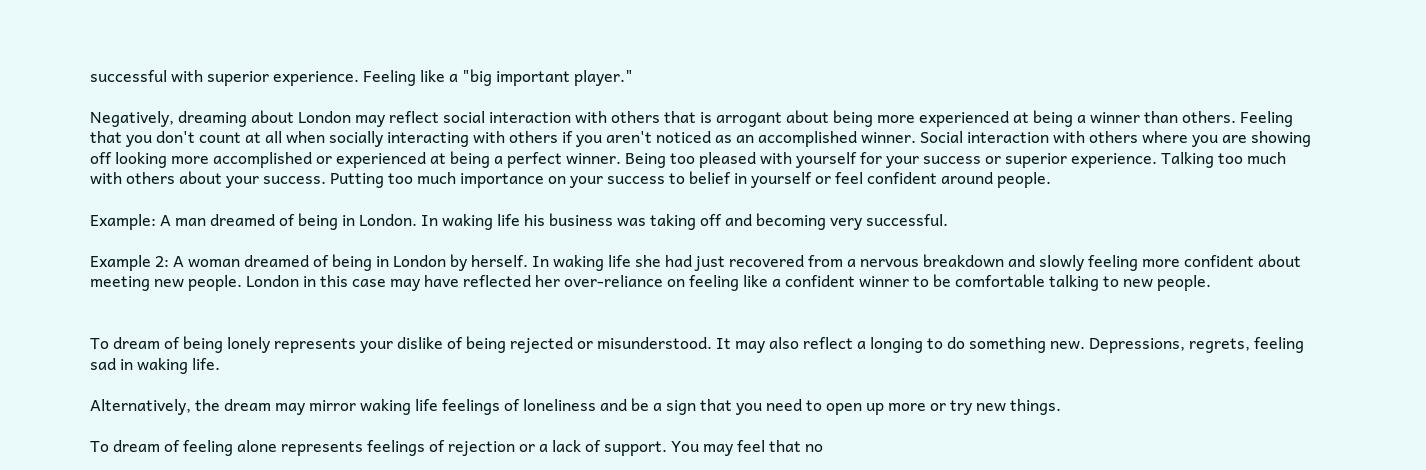successful with superior experience. Feeling like a "big important player."

Negatively, dreaming about London may reflect social interaction with others that is arrogant about being more experienced at being a winner than others. Feeling that you don't count at all when socially interacting with others if you aren't noticed as an accomplished winner. Social interaction with others where you are showing off looking more accomplished or experienced at being a perfect winner. Being too pleased with yourself for your success or superior experience. Talking too much with others about your success. Putting too much importance on your success to belief in yourself or feel confident around people.

Example: A man dreamed of being in London. In waking life his business was taking off and becoming very successful.

Example 2: A woman dreamed of being in London by herself. In waking life she had just recovered from a nervous breakdown and slowly feeling more confident about meeting new people. London in this case may have reflected her over-reliance on feeling like a confident winner to be comfortable talking to new people.


To dream of being lonely represents your dislike of being rejected or misunderstood. It may also reflect a longing to do something new. Depressions, regrets, feeling sad in waking life.

Alternatively, the dream may mirror waking life feelings of loneliness and be a sign that you need to open up more or try new things.

To dream of feeling alone represents feelings of rejection or a lack of support. You may feel that no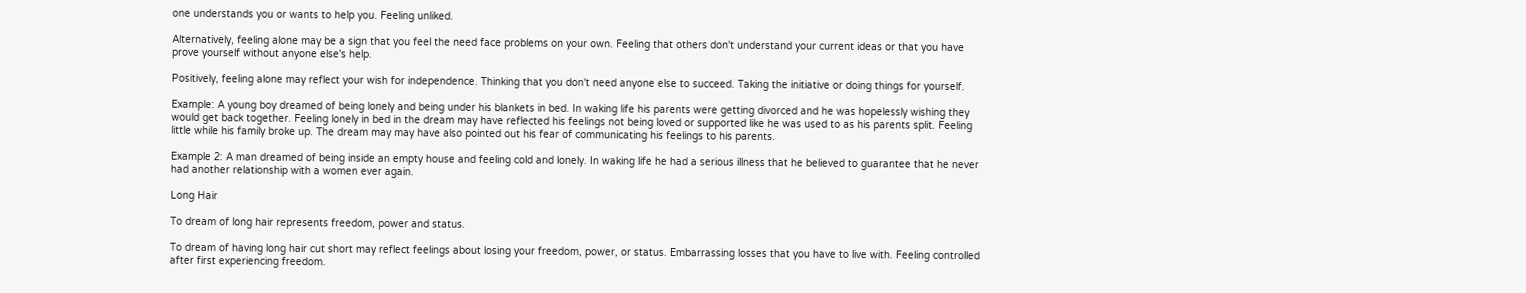one understands you or wants to help you. Feeling unliked.

Alternatively, feeling alone may be a sign that you feel the need face problems on your own. Feeling that others don't understand your current ideas or that you have prove yourself without anyone else's help.

Positively, feeling alone may reflect your wish for independence. Thinking that you don't need anyone else to succeed. Taking the initiative or doing things for yourself.

Example: A young boy dreamed of being lonely and being under his blankets in bed. In waking life his parents were getting divorced and he was hopelessly wishing they would get back together. Feeling lonely in bed in the dream may have reflected his feelings not being loved or supported like he was used to as his parents split. Feeling little while his family broke up. The dream may may have also pointed out his fear of communicating his feelings to his parents.

Example 2: A man dreamed of being inside an empty house and feeling cold and lonely. In waking life he had a serious illness that he believed to guarantee that he never had another relationship with a women ever again.

Long Hair

To dream of long hair represents freedom, power and status.

To dream of having long hair cut short may reflect feelings about losing your freedom, power, or status. Embarrassing losses that you have to live with. Feeling controlled after first experiencing freedom.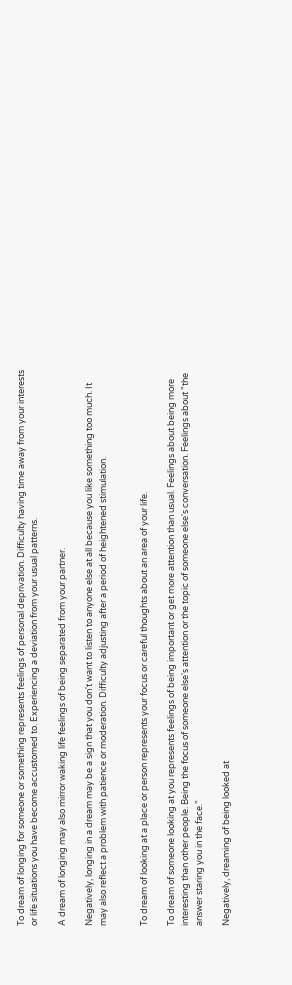To dream of longing for someone or something represents feelings of personal deprivation. Difficulty having time away from your interests or life situations you have become accustomed to. Experiencing a deviation from your usual patterns.

A dream of longing may also mirror waking life feelings of being separated from your partner.

Negatively, longing in a dream may be a sign that you don't want to listen to anyone else at all because you like something too much. It may also reflect a problem with patience or moderation. Difficulty adjusting after a period of heightened stimulation.


To dream of looking at a place or person represents your focus or careful thoughts about an area of your life.

To dream of someone looking at you represents feelings of being important or get more attention than usual. Feelings about being more interesting than other people. Being the focus of someone else's attention or the topic of someone else's conversation. Feelings about "the answer staring you in the face."

Negatively, dreaming of being looked at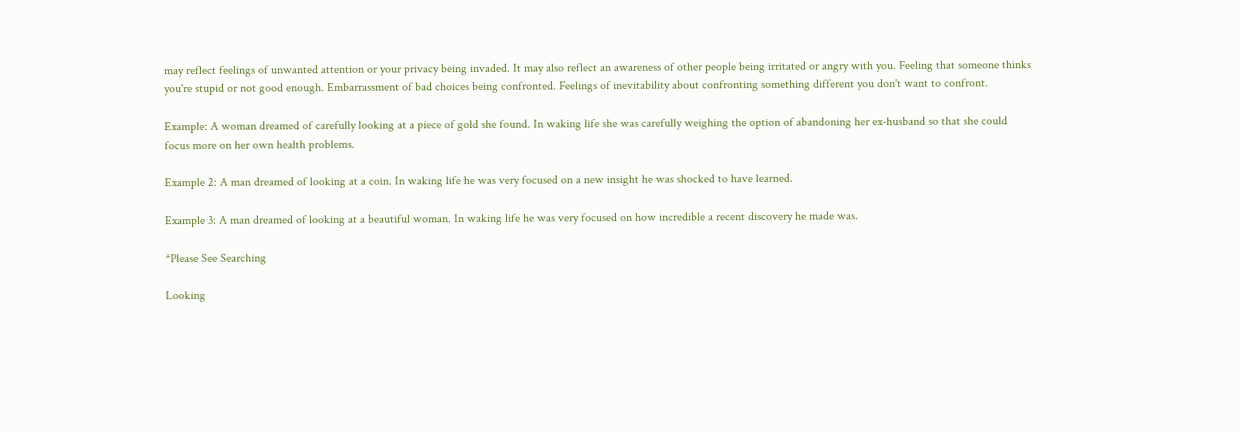may reflect feelings of unwanted attention or your privacy being invaded. It may also reflect an awareness of other people being irritated or angry with you. Feeling that someone thinks you're stupid or not good enough. Embarrassment of bad choices being confronted. Feelings of inevitability about confronting something different you don't want to confront.

Example: A woman dreamed of carefully looking at a piece of gold she found. In waking life she was carefully weighing the option of abandoning her ex-husband so that she could focus more on her own health problems.

Example 2: A man dreamed of looking at a coin. In waking life he was very focused on a new insight he was shocked to have learned.

Example 3: A man dreamed of looking at a beautiful woman. In waking life he was very focused on how incredible a recent discovery he made was.

*Please See Searching

Looking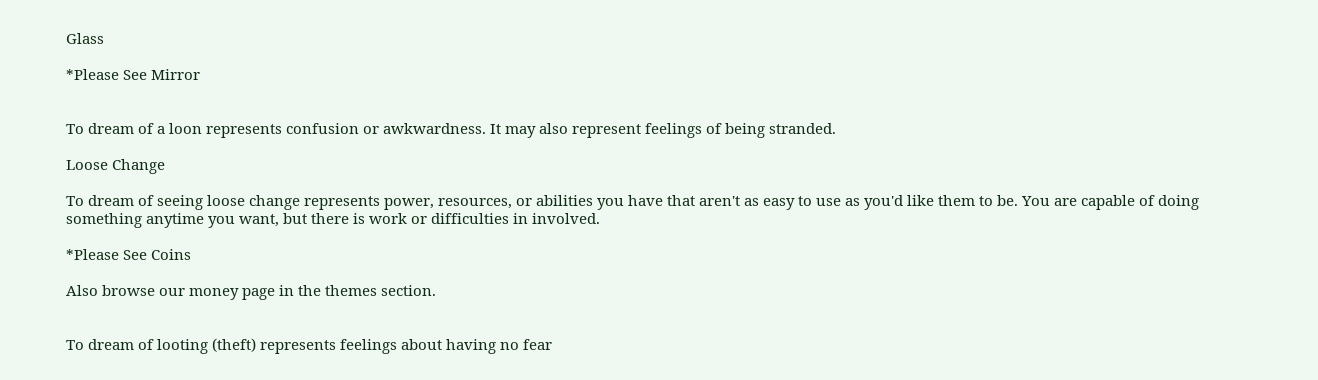Glass

*Please See Mirror


To dream of a loon represents confusion or awkwardness. It may also represent feelings of being stranded.

Loose Change

To dream of seeing loose change represents power, resources, or abilities you have that aren't as easy to use as you'd like them to be. You are capable of doing something anytime you want, but there is work or difficulties in involved.

*Please See Coins

Also browse our money page in the themes section.


To dream of looting (theft) represents feelings about having no fear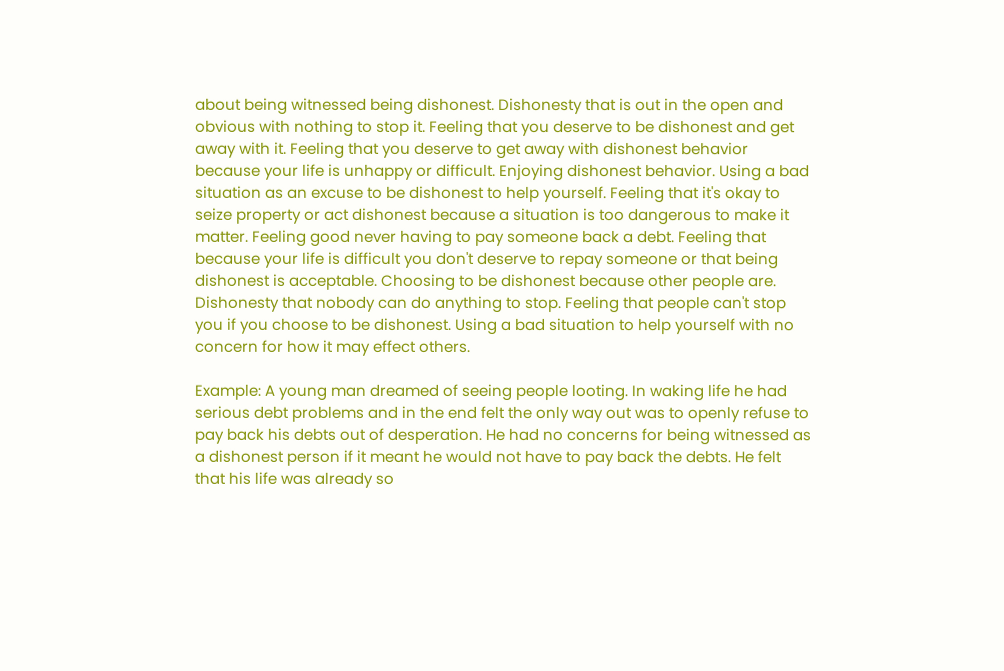about being witnessed being dishonest. Dishonesty that is out in the open and obvious with nothing to stop it. Feeling that you deserve to be dishonest and get away with it. Feeling that you deserve to get away with dishonest behavior because your life is unhappy or difficult. Enjoying dishonest behavior. Using a bad situation as an excuse to be dishonest to help yourself. Feeling that it's okay to seize property or act dishonest because a situation is too dangerous to make it matter. Feeling good never having to pay someone back a debt. Feeling that because your life is difficult you don't deserve to repay someone or that being dishonest is acceptable. Choosing to be dishonest because other people are. Dishonesty that nobody can do anything to stop. Feeling that people can't stop you if you choose to be dishonest. Using a bad situation to help yourself with no concern for how it may effect others.

Example: A young man dreamed of seeing people looting. In waking life he had serious debt problems and in the end felt the only way out was to openly refuse to pay back his debts out of desperation. He had no concerns for being witnessed as a dishonest person if it meant he would not have to pay back the debts. He felt that his life was already so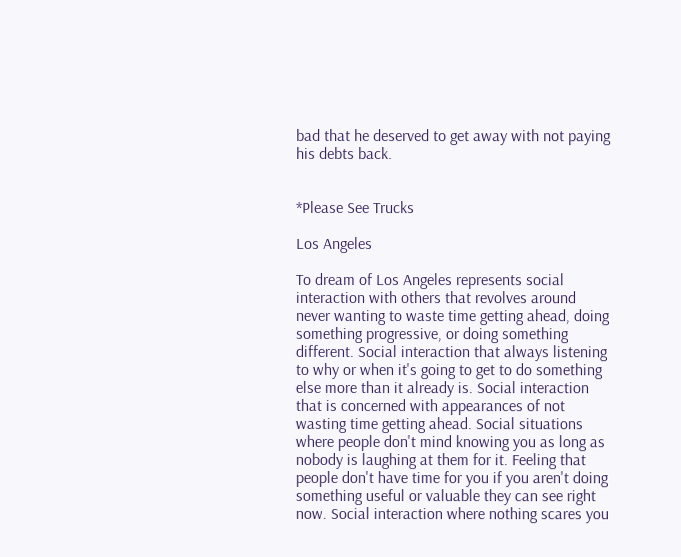bad that he deserved to get away with not paying his debts back.


*Please See Trucks

Los Angeles

To dream of Los Angeles represents social interaction with others that revolves around never wanting to waste time getting ahead, doing something progressive, or doing something different. Social interaction that always listening to why or when it's going to get to do something else more than it already is. Social interaction that is concerned with appearances of not wasting time getting ahead. Social situations where people don't mind knowing you as long as nobody is laughing at them for it. Feeling that people don't have time for you if you aren't doing something useful or valuable they can see right now. Social interaction where nothing scares you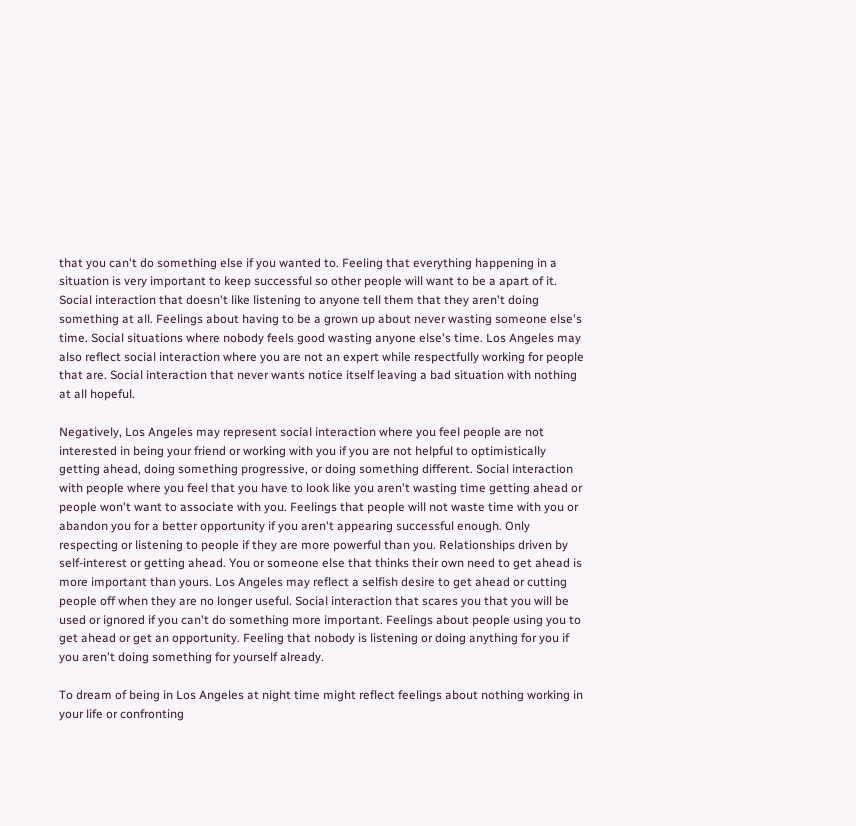that you can't do something else if you wanted to. Feeling that everything happening in a situation is very important to keep successful so other people will want to be a apart of it. Social interaction that doesn't like listening to anyone tell them that they aren't doing something at all. Feelings about having to be a grown up about never wasting someone else's time. Social situations where nobody feels good wasting anyone else's time. Los Angeles may also reflect social interaction where you are not an expert while respectfully working for people that are. Social interaction that never wants notice itself leaving a bad situation with nothing at all hopeful.

Negatively, Los Angeles may represent social interaction where you feel people are not interested in being your friend or working with you if you are not helpful to optimistically getting ahead, doing something progressive, or doing something different. Social interaction with people where you feel that you have to look like you aren't wasting time getting ahead or people won't want to associate with you. Feelings that people will not waste time with you or abandon you for a better opportunity if you aren't appearing successful enough. Only respecting or listening to people if they are more powerful than you. Relationships driven by self-interest or getting ahead. You or someone else that thinks their own need to get ahead is more important than yours. Los Angeles may reflect a selfish desire to get ahead or cutting people off when they are no longer useful. Social interaction that scares you that you will be used or ignored if you can't do something more important. Feelings about people using you to get ahead or get an opportunity. Feeling that nobody is listening or doing anything for you if you aren't doing something for yourself already.

To dream of being in Los Angeles at night time might reflect feelings about nothing working in your life or confronting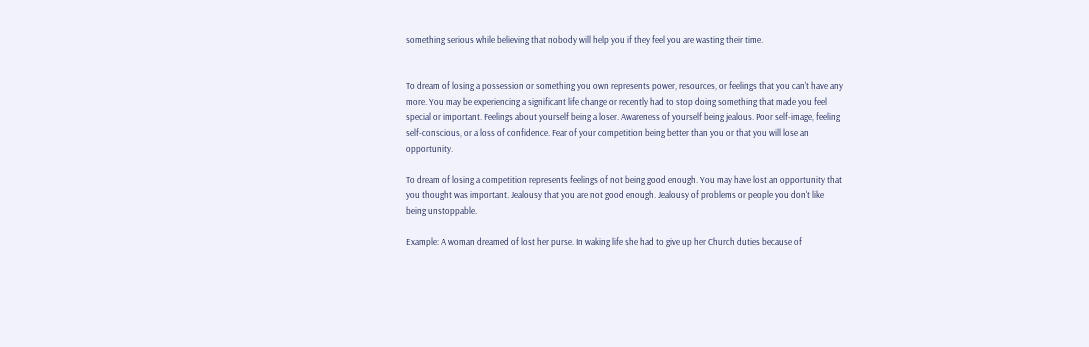something serious while believing that nobody will help you if they feel you are wasting their time.


To dream of losing a possession or something you own represents power, resources, or feelings that you can't have any more. You may be experiencing a significant life change or recently had to stop doing something that made you feel special or important. Feelings about yourself being a loser. Awareness of yourself being jealous. Poor self-image, feeling self-conscious, or a loss of confidence. Fear of your competition being better than you or that you will lose an opportunity.

To dream of losing a competition represents feelings of not being good enough. You may have lost an opportunity that you thought was important. Jealousy that you are not good enough. Jealousy of problems or people you don't like being unstoppable.

Example: A woman dreamed of lost her purse. In waking life she had to give up her Church duties because of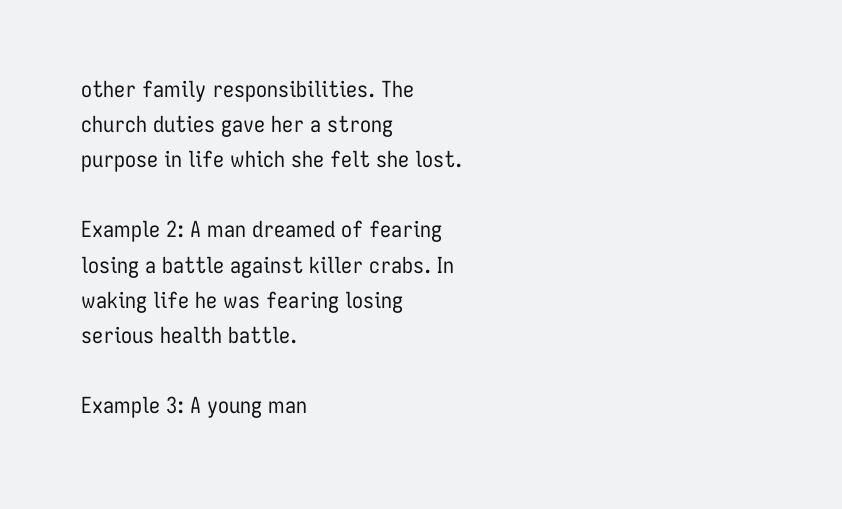other family responsibilities. The church duties gave her a strong purpose in life which she felt she lost.

Example 2: A man dreamed of fearing losing a battle against killer crabs. In waking life he was fearing losing serious health battle.

Example 3: A young man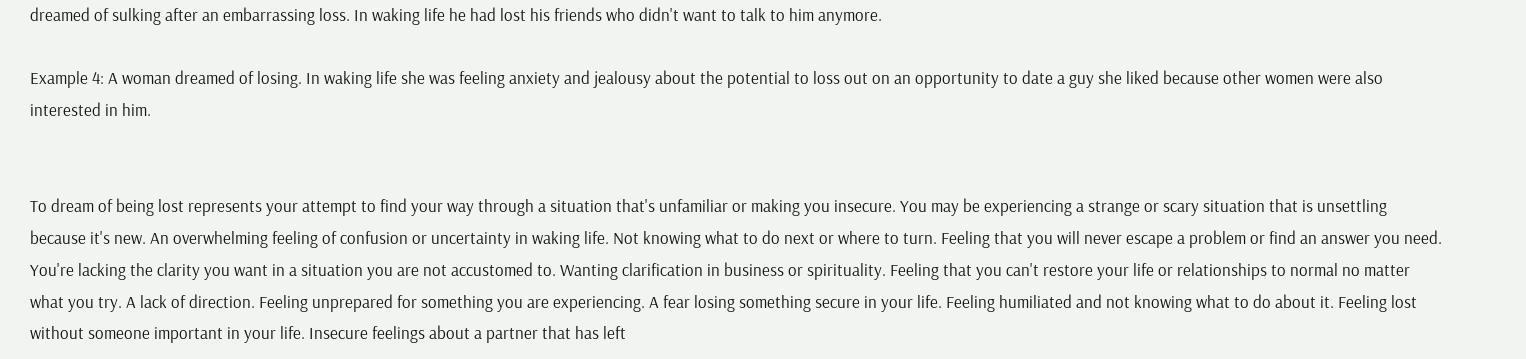dreamed of sulking after an embarrassing loss. In waking life he had lost his friends who didn't want to talk to him anymore.

Example 4: A woman dreamed of losing. In waking life she was feeling anxiety and jealousy about the potential to loss out on an opportunity to date a guy she liked because other women were also interested in him.


To dream of being lost represents your attempt to find your way through a situation that's unfamiliar or making you insecure. You may be experiencing a strange or scary situation that is unsettling because it's new. An overwhelming feeling of confusion or uncertainty in waking life. Not knowing what to do next or where to turn. Feeling that you will never escape a problem or find an answer you need. You're lacking the clarity you want in a situation you are not accustomed to. Wanting clarification in business or spirituality. Feeling that you can't restore your life or relationships to normal no matter what you try. A lack of direction. Feeling unprepared for something you are experiencing. A fear losing something secure in your life. Feeling humiliated and not knowing what to do about it. Feeling lost without someone important in your life. Insecure feelings about a partner that has left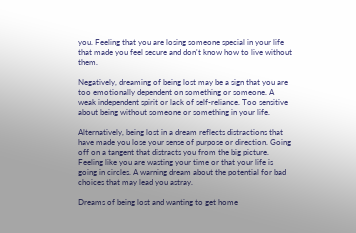you. Feeling that you are losing someone special in your life that made you feel secure and don't know how to live without them.

Negatively, dreaming of being lost may be a sign that you are too emotionally dependent on something or someone. A weak independent spirit or lack of self-reliance. Too sensitive about being without someone or something in your life.

Alternatively, being lost in a dream reflects distractions that have made you lose your sense of purpose or direction. Going off on a tangent that distracts you from the big picture. Feeling like you are wasting your time or that your life is going in circles. A warning dream about the potential for bad choices that may lead you astray.

Dreams of being lost and wanting to get home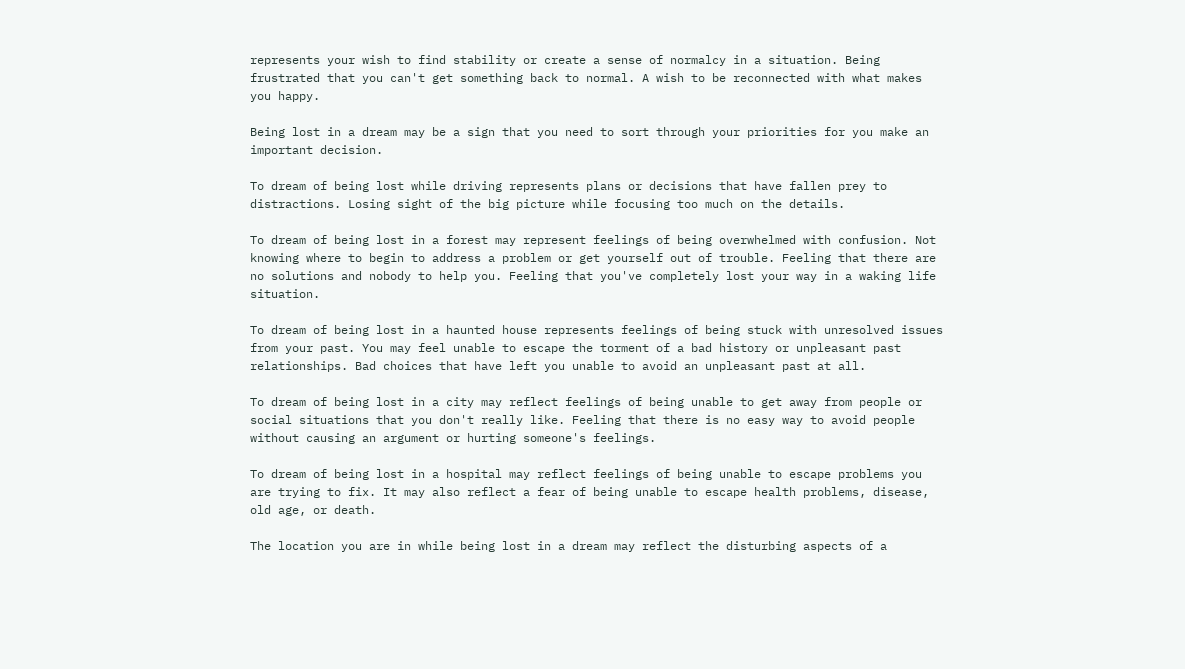represents your wish to find stability or create a sense of normalcy in a situation. Being frustrated that you can't get something back to normal. A wish to be reconnected with what makes you happy.

Being lost in a dream may be a sign that you need to sort through your priorities for you make an important decision.

To dream of being lost while driving represents plans or decisions that have fallen prey to distractions. Losing sight of the big picture while focusing too much on the details.

To dream of being lost in a forest may represent feelings of being overwhelmed with confusion. Not knowing where to begin to address a problem or get yourself out of trouble. Feeling that there are no solutions and nobody to help you. Feeling that you've completely lost your way in a waking life situation.

To dream of being lost in a haunted house represents feelings of being stuck with unresolved issues from your past. You may feel unable to escape the torment of a bad history or unpleasant past relationships. Bad choices that have left you unable to avoid an unpleasant past at all.

To dream of being lost in a city may reflect feelings of being unable to get away from people or social situations that you don't really like. Feeling that there is no easy way to avoid people without causing an argument or hurting someone's feelings.

To dream of being lost in a hospital may reflect feelings of being unable to escape problems you are trying to fix. It may also reflect a fear of being unable to escape health problems, disease, old age, or death.

The location you are in while being lost in a dream may reflect the disturbing aspects of a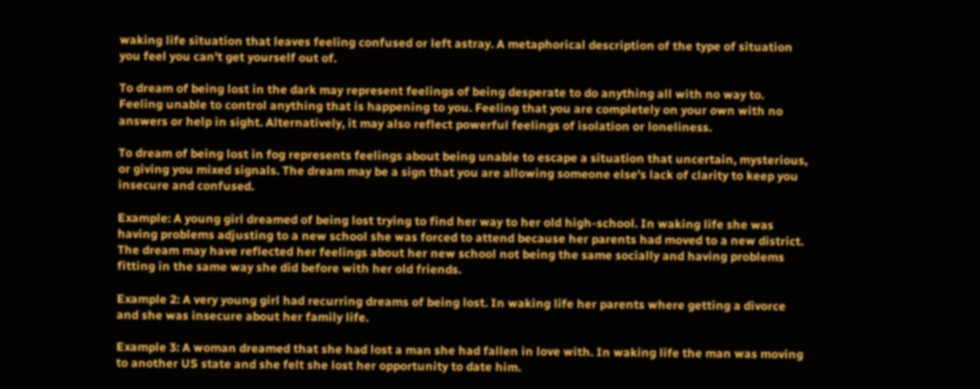waking life situation that leaves feeling confused or left astray. A metaphorical description of the type of situation you feel you can't get yourself out of.

To dream of being lost in the dark may represent feelings of being desperate to do anything all with no way to. Feeling unable to control anything that is happening to you. Feeling that you are completely on your own with no answers or help in sight. Alternatively, it may also reflect powerful feelings of isolation or loneliness.

To dream of being lost in fog represents feelings about being unable to escape a situation that uncertain, mysterious, or giving you mixed signals. The dream may be a sign that you are allowing someone else's lack of clarity to keep you insecure and confused.

Example: A young girl dreamed of being lost trying to find her way to her old high-school. In waking life she was having problems adjusting to a new school she was forced to attend because her parents had moved to a new district. The dream may have reflected her feelings about her new school not being the same socially and having problems fitting in the same way she did before with her old friends.

Example 2: A very young girl had recurring dreams of being lost. In waking life her parents where getting a divorce and she was insecure about her family life.

Example 3: A woman dreamed that she had lost a man she had fallen in love with. In waking life the man was moving to another US state and she felt she lost her opportunity to date him.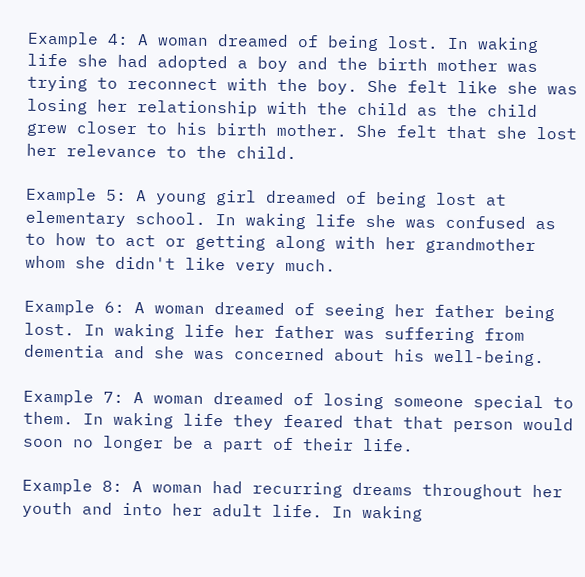Example 4: A woman dreamed of being lost. In waking life she had adopted a boy and the birth mother was trying to reconnect with the boy. She felt like she was losing her relationship with the child as the child grew closer to his birth mother. She felt that she lost her relevance to the child.

Example 5: A young girl dreamed of being lost at elementary school. In waking life she was confused as to how to act or getting along with her grandmother whom she didn't like very much.

Example 6: A woman dreamed of seeing her father being lost. In waking life her father was suffering from dementia and she was concerned about his well-being.

Example 7: A woman dreamed of losing someone special to them. In waking life they feared that that person would soon no longer be a part of their life.

Example 8: A woman had recurring dreams throughout her youth and into her adult life. In waking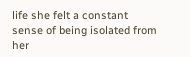life she felt a constant sense of being isolated from her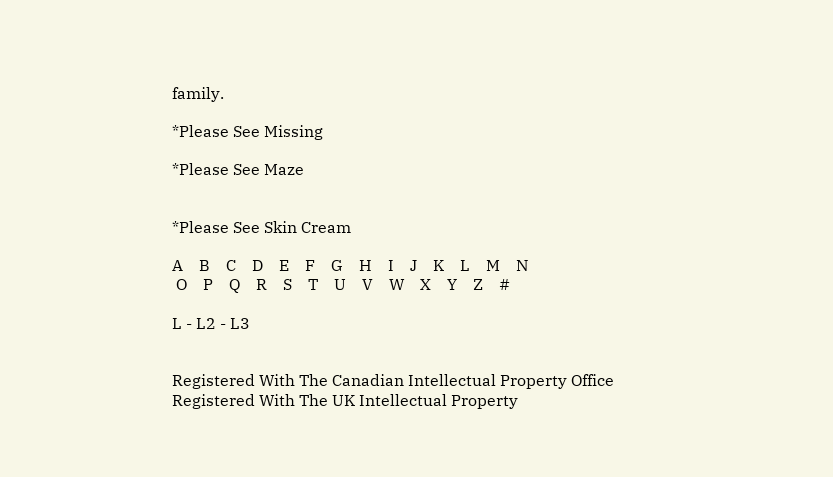family.

*Please See Missing

*Please See Maze


*Please See Skin Cream

A    B    C    D    E    F    G    H    I    J    K    L    M    N
 O    P    Q    R    S    T    U    V    W    X    Y    Z    #

L - L2 - L3


Registered With The Canadian Intellectual Property Office
Registered With The UK Intellectual Property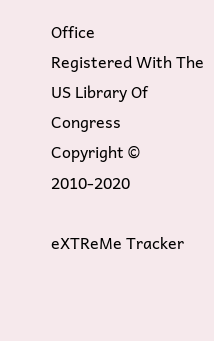Office
Registered With The US Library Of Congress
Copyright © 2010-2020

eXTReMe Tracker